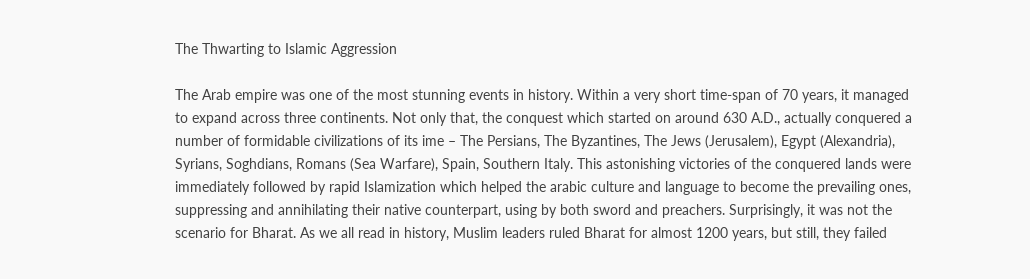The Thwarting to Islamic Aggression

The Arab empire was one of the most stunning events in history. Within a very short time-span of 70 years, it managed to expand across three continents. Not only that, the conquest which started on around 630 A.D., actually conquered a number of formidable civilizations of its ime – The Persians, The Byzantines, The Jews (Jerusalem), Egypt (Alexandria), Syrians, Soghdians, Romans (Sea Warfare), Spain, Southern Italy. This astonishing victories of the conquered lands were immediately followed by rapid Islamization which helped the arabic culture and language to become the prevailing ones, suppressing and annihilating their native counterpart, using by both sword and preachers. Surprisingly, it was not the scenario for Bharat. As we all read in history, Muslim leaders ruled Bharat for almost 1200 years, but still, they failed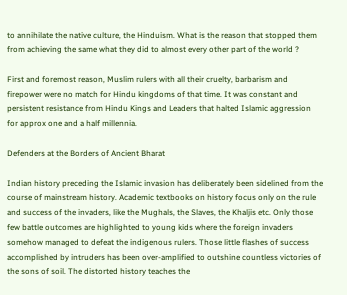to annihilate the native culture, the Hinduism. What is the reason that stopped them from achieving the same what they did to almost every other part of the world ?

First and foremost reason, Muslim rulers with all their cruelty, barbarism and firepower were no match for Hindu kingdoms of that time. It was constant and persistent resistance from Hindu Kings and Leaders that halted Islamic aggression for approx one and a half millennia.

Defenders at the Borders of Ancient Bharat

Indian history preceding the Islamic invasion has deliberately been sidelined from the course of mainstream history. Academic textbooks on history focus only on the rule and success of the invaders, like the Mughals, the Slaves, the Khaljis etc. Only those few battle outcomes are highlighted to young kids where the foreign invaders somehow managed to defeat the indigenous rulers. Those little flashes of success accomplished by intruders has been over-amplified to outshine countless victories of the sons of soil. The distorted history teaches the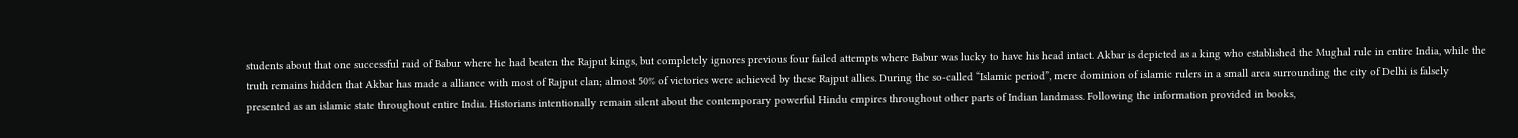students about that one successful raid of Babur where he had beaten the Rajput kings, but completely ignores previous four failed attempts where Babur was lucky to have his head intact. Akbar is depicted as a king who established the Mughal rule in entire India, while the truth remains hidden that Akbar has made a alliance with most of Rajput clan; almost 50% of victories were achieved by these Rajput allies. During the so-called “Islamic period”, mere dominion of islamic rulers in a small area surrounding the city of Delhi is falsely presented as an islamic state throughout entire India. Historians intentionally remain silent about the contemporary powerful Hindu empires throughout other parts of Indian landmass. Following the information provided in books,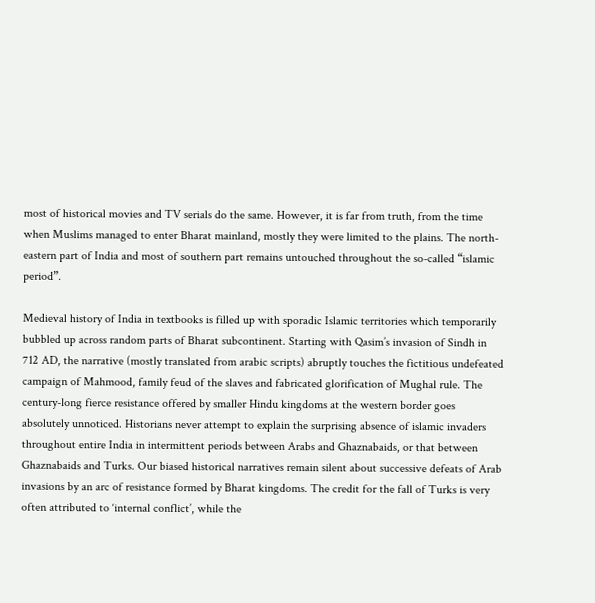most of historical movies and TV serials do the same. However, it is far from truth, from the time when Muslims managed to enter Bharat mainland, mostly they were limited to the plains. The north-eastern part of India and most of southern part remains untouched throughout the so-called “islamic period”.

Medieval history of India in textbooks is filled up with sporadic Islamic territories which temporarily bubbled up across random parts of Bharat subcontinent. Starting with Qasim’s invasion of Sindh in 712 AD, the narrative (mostly translated from arabic scripts) abruptly touches the fictitious undefeated campaign of Mahmood, family feud of the slaves and fabricated glorification of Mughal rule. The century-long fierce resistance offered by smaller Hindu kingdoms at the western border goes absolutely unnoticed. Historians never attempt to explain the surprising absence of islamic invaders throughout entire India in intermittent periods between Arabs and Ghaznabaids, or that between Ghaznabaids and Turks. Our biased historical narratives remain silent about successive defeats of Arab invasions by an arc of resistance formed by Bharat kingdoms. The credit for the fall of Turks is very often attributed to ‘internal conflict’, while the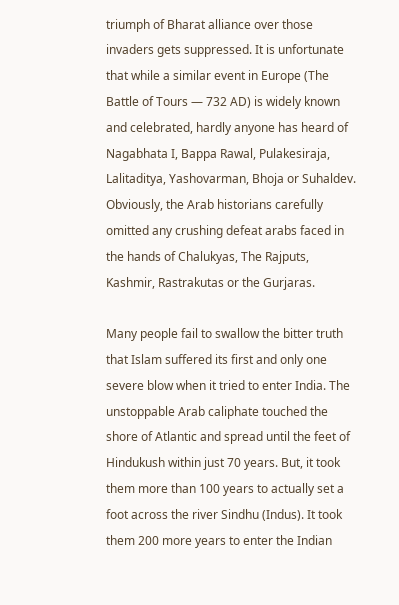triumph of Bharat alliance over those invaders gets suppressed. It is unfortunate that while a similar event in Europe (The Battle of Tours — 732 AD) is widely known and celebrated, hardly anyone has heard of Nagabhata I, Bappa Rawal, Pulakesiraja, Lalitaditya, Yashovarman, Bhoja or Suhaldev. Obviously, the Arab historians carefully omitted any crushing defeat arabs faced in the hands of Chalukyas, The Rajputs, Kashmir, Rastrakutas or the Gurjaras.

Many people fail to swallow the bitter truth that Islam suffered its first and only one severe blow when it tried to enter India. The unstoppable Arab caliphate touched the shore of Atlantic and spread until the feet of Hindukush within just 70 years. But, it took them more than 100 years to actually set a foot across the river Sindhu (Indus). It took them 200 more years to enter the Indian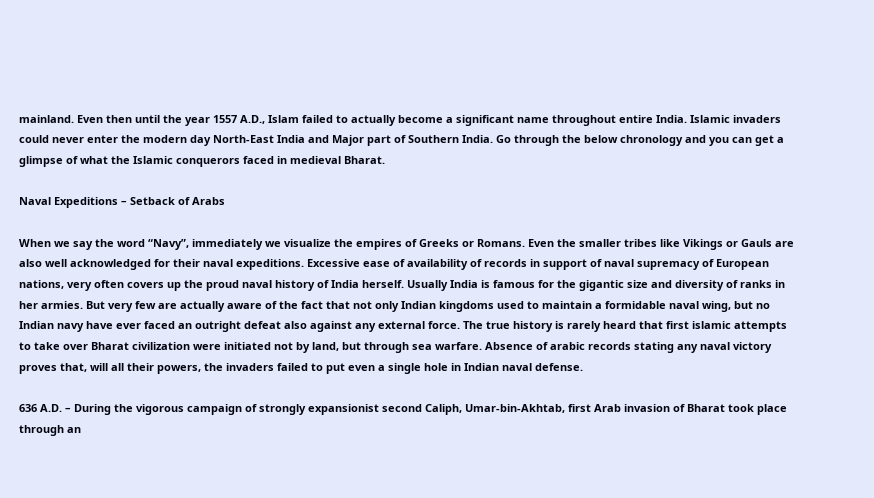mainland. Even then until the year 1557 A.D., Islam failed to actually become a significant name throughout entire India. Islamic invaders could never enter the modern day North-East India and Major part of Southern India. Go through the below chronology and you can get a glimpse of what the Islamic conquerors faced in medieval Bharat.

Naval Expeditions – Setback of Arabs

When we say the word “Navy”, immediately we visualize the empires of Greeks or Romans. Even the smaller tribes like Vikings or Gauls are also well acknowledged for their naval expeditions. Excessive ease of availability of records in support of naval supremacy of European nations, very often covers up the proud naval history of India herself. Usually India is famous for the gigantic size and diversity of ranks in her armies. But very few are actually aware of the fact that not only Indian kingdoms used to maintain a formidable naval wing, but no Indian navy have ever faced an outright defeat also against any external force. The true history is rarely heard that first islamic attempts to take over Bharat civilization were initiated not by land, but through sea warfare. Absence of arabic records stating any naval victory proves that, will all their powers, the invaders failed to put even a single hole in Indian naval defense.

636 A.D. – During the vigorous campaign of strongly expansionist second Caliph, Umar-bin-Akhtab, first Arab invasion of Bharat took place through an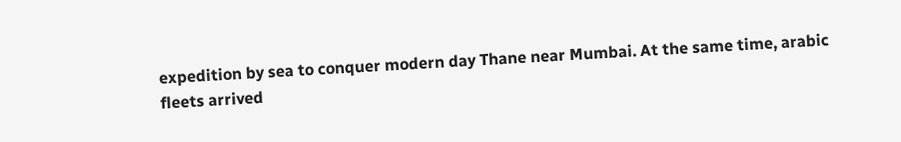expedition by sea to conquer modern day Thane near Mumbai. At the same time, arabic fleets arrived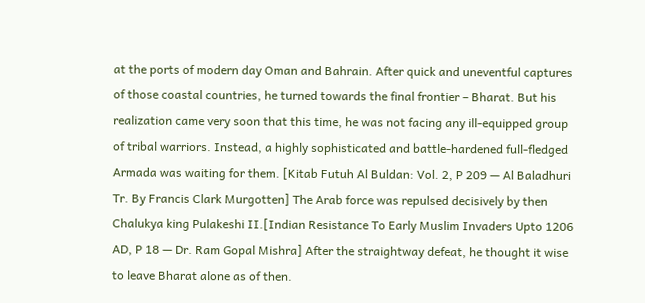at the ports of modern day Oman and Bahrain. After quick and uneventful captures of those coastal countries, he turned towards the final frontier – Bharat. But his realization came very soon that this time, he was not facing any ill-equipped group of tribal warriors. Instead, a highly sophisticated and battle-hardened full-fledged Armada was waiting for them. [Kitab Futuh Al Buldan: Vol. 2, P 209 — Al Baladhuri Tr. By Francis Clark Murgotten] The Arab force was repulsed decisively by then Chalukya king Pulakeshi II.[Indian Resistance To Early Muslim Invaders Upto 1206 AD, P 18 — Dr. Ram Gopal Mishra] After the straightway defeat, he thought it wise to leave Bharat alone as of then.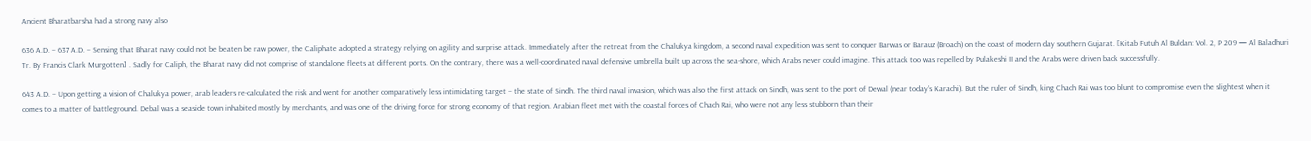Ancient Bharatbarsha had a strong navy also

636 A.D. – 637 A.D. – Sensing that Bharat navy could not be beaten be raw power, the Caliphate adopted a strategy relying on agility and surprise attack. Immediately after the retreat from the Chalukya kingdom, a second naval expedition was sent to conquer Barwas or Barauz (Broach) on the coast of modern day southern Gujarat. [Kitab Futuh Al Buldan: Vol. 2, P 209 — Al Baladhuri Tr. By Francis Clark Murgotten] . Sadly for Caliph, the Bharat navy did not comprise of standalone fleets at different ports. On the contrary, there was a well-coordinated naval defensive umbrella built up across the sea-shore, which Arabs never could imagine. This attack too was repelled by Pulakeshi II and the Arabs were driven back successfully.

643 A.D. – Upon getting a vision of Chalukya power, arab leaders re-calculated the risk and went for another comparatively less intimidating target – the state of Sindh. The third naval invasion, which was also the first attack on Sindh, was sent to the port of Dewal (near today’s Karachi). But the ruler of Sindh, king Chach Rai was too blunt to compromise even the slightest when it comes to a matter of battleground. Debal was a seaside town inhabited mostly by merchants, and was one of the driving force for strong economy of that region. Arabian fleet met with the coastal forces of Chach Rai, who were not any less stubborn than their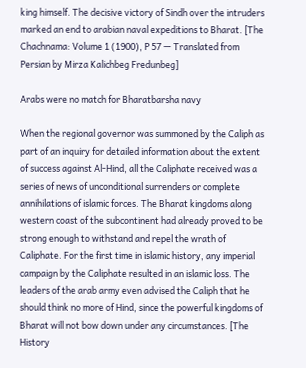king himself. The decisive victory of Sindh over the intruders marked an end to arabian naval expeditions to Bharat. [The Chachnama: Volume 1 (1900), P 57 — Translated from Persian by Mirza Kalichbeg Fredunbeg]

Arabs were no match for Bharatbarsha navy

When the regional governor was summoned by the Caliph as part of an inquiry for detailed information about the extent of success against Al-Hind, all the Caliphate received was a series of news of unconditional surrenders or complete annihilations of islamic forces. The Bharat kingdoms along western coast of the subcontinent had already proved to be strong enough to withstand and repel the wrath of Caliphate. For the first time in islamic history, any imperial campaign by the Caliphate resulted in an islamic loss. The leaders of the arab army even advised the Caliph that he should think no more of Hind, since the powerful kingdoms of Bharat will not bow down under any circumstances. [The History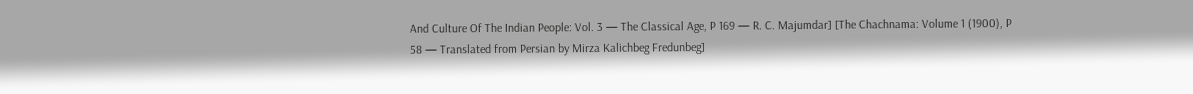And Culture Of The Indian People: Vol. 3 — The Classical Age, P 169 — R. C. Majumdar] [The Chachnama: Volume 1 (1900), P 58 — Translated from Persian by Mirza Kalichbeg Fredunbeg]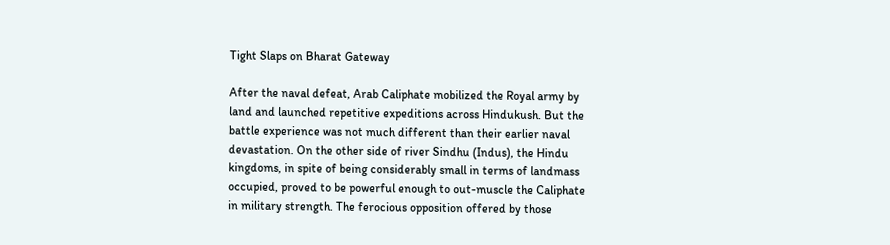Tight Slaps on Bharat Gateway

After the naval defeat, Arab Caliphate mobilized the Royal army by land and launched repetitive expeditions across Hindukush. But the battle experience was not much different than their earlier naval devastation. On the other side of river Sindhu (Indus), the Hindu kingdoms, in spite of being considerably small in terms of landmass occupied, proved to be powerful enough to out-muscle the Caliphate in military strength. The ferocious opposition offered by those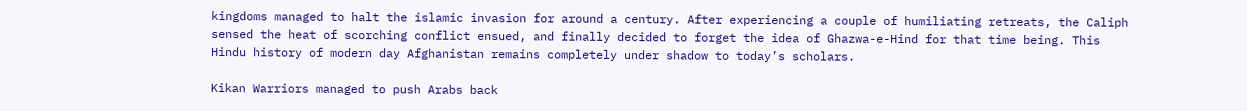kingdoms managed to halt the islamic invasion for around a century. After experiencing a couple of humiliating retreats, the Caliph sensed the heat of scorching conflict ensued, and finally decided to forget the idea of Ghazwa-e-Hind for that time being. This Hindu history of modern day Afghanistan remains completely under shadow to today’s scholars.

Kikan Warriors managed to push Arabs back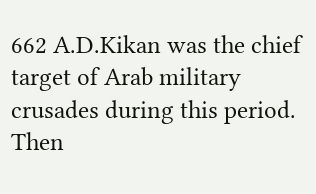662 A.D.Kikan was the chief target of Arab military crusades during this period. Then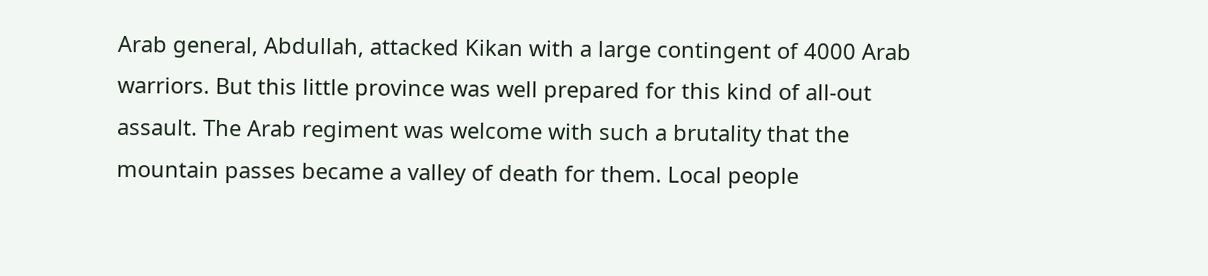Arab general, Abdullah, attacked Kikan with a large contingent of 4000 Arab warriors. But this little province was well prepared for this kind of all-out assault. The Arab regiment was welcome with such a brutality that the mountain passes became a valley of death for them. Local people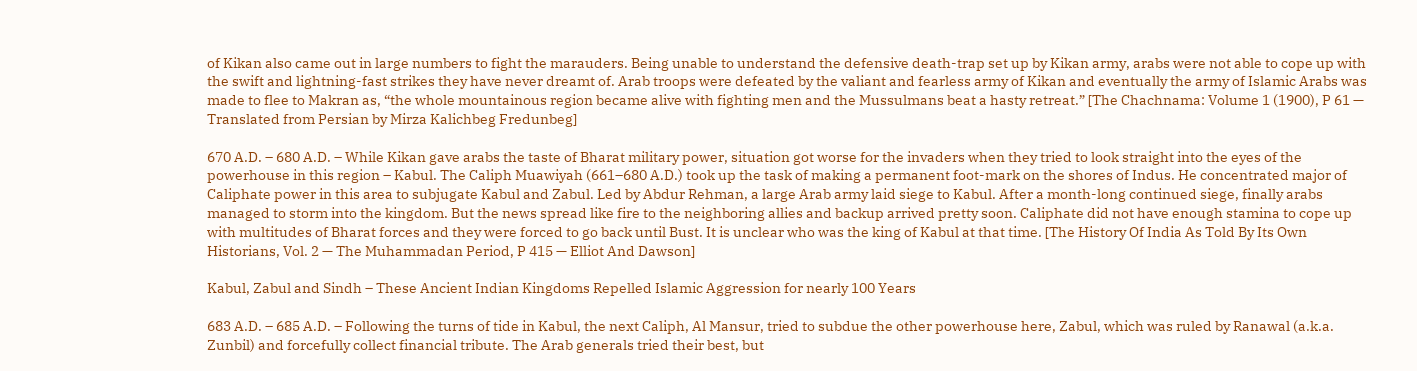of Kikan also came out in large numbers to fight the marauders. Being unable to understand the defensive death-trap set up by Kikan army, arabs were not able to cope up with the swift and lightning-fast strikes they have never dreamt of. Arab troops were defeated by the valiant and fearless army of Kikan and eventually the army of Islamic Arabs was made to flee to Makran as, “the whole mountainous region became alive with fighting men and the Mussulmans beat a hasty retreat.” [The Chachnama: Volume 1 (1900), P 61 — Translated from Persian by Mirza Kalichbeg Fredunbeg]

670 A.D. – 680 A.D. – While Kikan gave arabs the taste of Bharat military power, situation got worse for the invaders when they tried to look straight into the eyes of the powerhouse in this region – Kabul. The Caliph Muawiyah (661–680 A.D.) took up the task of making a permanent foot-mark on the shores of Indus. He concentrated major of Caliphate power in this area to subjugate Kabul and Zabul. Led by Abdur Rehman, a large Arab army laid siege to Kabul. After a month-long continued siege, finally arabs managed to storm into the kingdom. But the news spread like fire to the neighboring allies and backup arrived pretty soon. Caliphate did not have enough stamina to cope up with multitudes of Bharat forces and they were forced to go back until Bust. It is unclear who was the king of Kabul at that time. [The History Of India As Told By Its Own Historians, Vol. 2 — The Muhammadan Period, P 415 — Elliot And Dawson]

Kabul, Zabul and Sindh – These Ancient Indian Kingdoms Repelled Islamic Aggression for nearly 100 Years

683 A.D. – 685 A.D. – Following the turns of tide in Kabul, the next Caliph, Al Mansur, tried to subdue the other powerhouse here, Zabul, which was ruled by Ranawal (a.k.a. Zunbil) and forcefully collect financial tribute. The Arab generals tried their best, but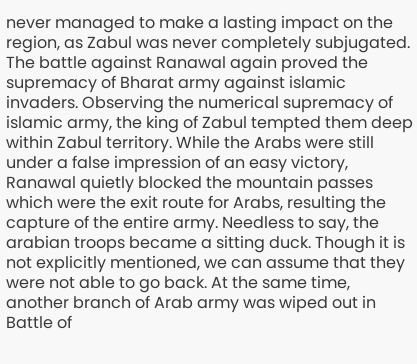never managed to make a lasting impact on the region, as Zabul was never completely subjugated. The battle against Ranawal again proved the supremacy of Bharat army against islamic invaders. Observing the numerical supremacy of islamic army, the king of Zabul tempted them deep within Zabul territory. While the Arabs were still under a false impression of an easy victory, Ranawal quietly blocked the mountain passes which were the exit route for Arabs, resulting the capture of the entire army. Needless to say, the arabian troops became a sitting duck. Though it is not explicitly mentioned, we can assume that they were not able to go back. At the same time, another branch of Arab army was wiped out in Battle of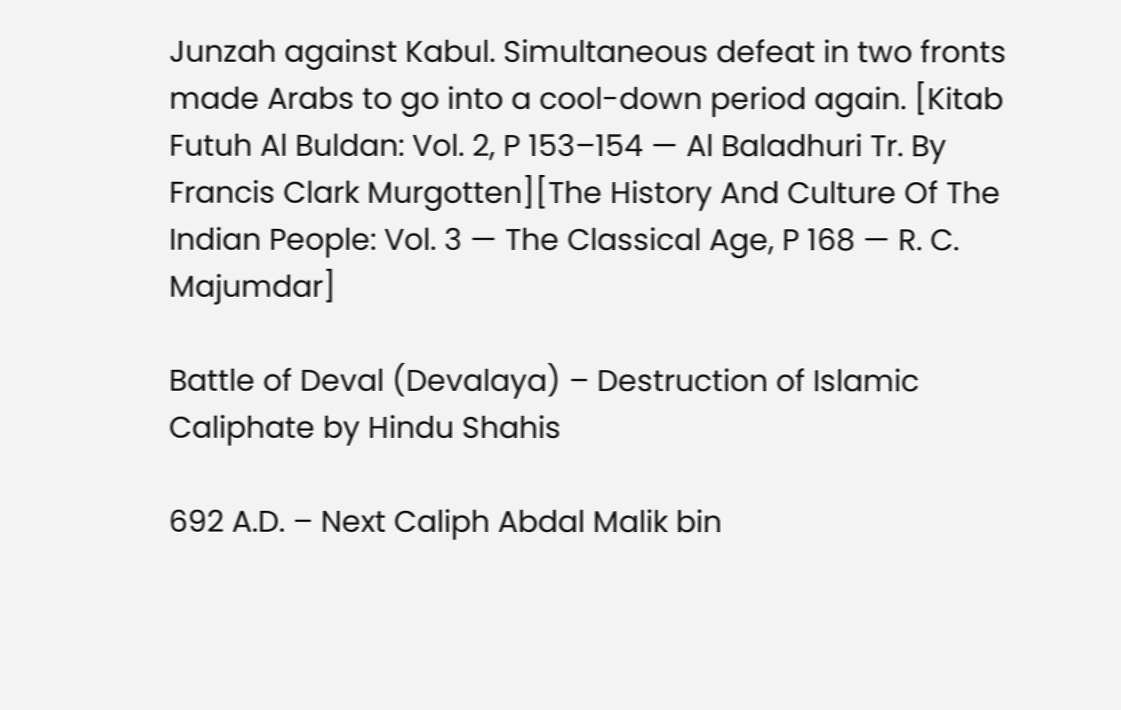Junzah against Kabul. Simultaneous defeat in two fronts made Arabs to go into a cool-down period again. [Kitab Futuh Al Buldan: Vol. 2, P 153–154 — Al Baladhuri Tr. By Francis Clark Murgotten][The History And Culture Of The Indian People: Vol. 3 — The Classical Age, P 168 — R. C. Majumdar]

Battle of Deval (Devalaya) – Destruction of Islamic Caliphate by Hindu Shahis

692 A.D. – Next Caliph Abdal Malik bin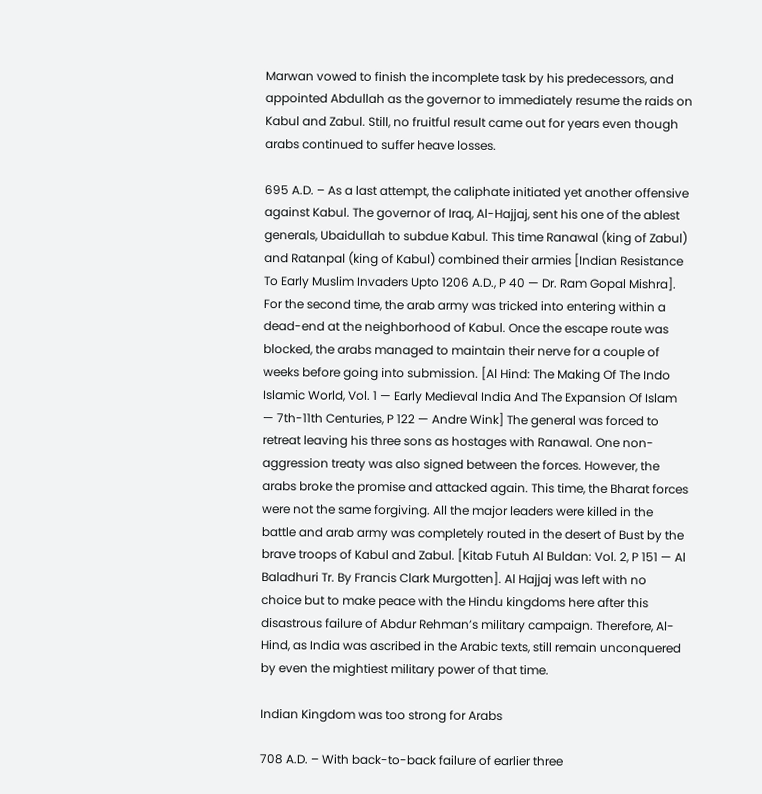Marwan vowed to finish the incomplete task by his predecessors, and appointed Abdullah as the governor to immediately resume the raids on Kabul and Zabul. Still, no fruitful result came out for years even though arabs continued to suffer heave losses.

695 A.D. – As a last attempt, the caliphate initiated yet another offensive against Kabul. The governor of Iraq, Al-Hajjaj, sent his one of the ablest generals, Ubaidullah to subdue Kabul. This time Ranawal (king of Zabul) and Ratanpal (king of Kabul) combined their armies [Indian Resistance To Early Muslim Invaders Upto 1206 A.D., P 40 — Dr. Ram Gopal Mishra]. For the second time, the arab army was tricked into entering within a dead-end at the neighborhood of Kabul. Once the escape route was blocked, the arabs managed to maintain their nerve for a couple of weeks before going into submission. [Al Hind: The Making Of The Indo Islamic World, Vol. 1 — Early Medieval India And The Expansion Of Islam — 7th-11th Centuries, P 122 — Andre Wink] The general was forced to retreat leaving his three sons as hostages with Ranawal. One non-aggression treaty was also signed between the forces. However, the arabs broke the promise and attacked again. This time, the Bharat forces were not the same forgiving. All the major leaders were killed in the battle and arab army was completely routed in the desert of Bust by the brave troops of Kabul and Zabul. [Kitab Futuh Al Buldan: Vol. 2, P 151 — Al Baladhuri Tr. By Francis Clark Murgotten]. Al Hajjaj was left with no choice but to make peace with the Hindu kingdoms here after this disastrous failure of Abdur Rehman’s military campaign. Therefore, Al-Hind, as India was ascribed in the Arabic texts, still remain unconquered by even the mightiest military power of that time.

Indian Kingdom was too strong for Arabs

708 A.D. – With back-to-back failure of earlier three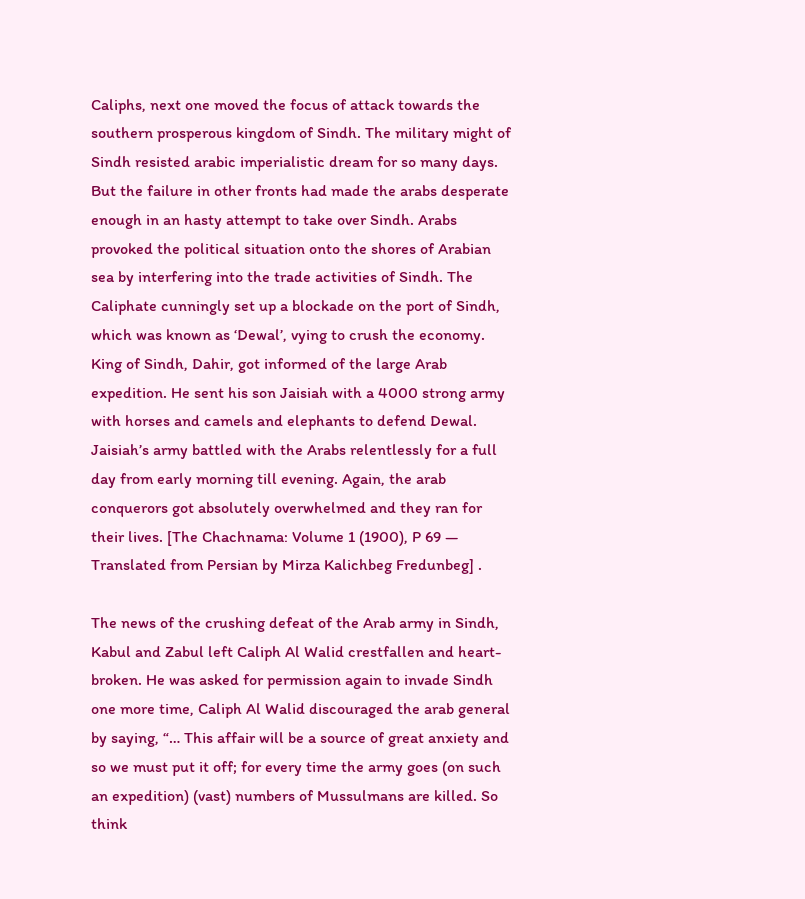Caliphs, next one moved the focus of attack towards the southern prosperous kingdom of Sindh. The military might of Sindh resisted arabic imperialistic dream for so many days. But the failure in other fronts had made the arabs desperate enough in an hasty attempt to take over Sindh. Arabs provoked the political situation onto the shores of Arabian sea by interfering into the trade activities of Sindh. The Caliphate cunningly set up a blockade on the port of Sindh, which was known as ‘Dewal’, vying to crush the economy. King of Sindh, Dahir, got informed of the large Arab expedition. He sent his son Jaisiah with a 4000 strong army with horses and camels and elephants to defend Dewal. Jaisiah’s army battled with the Arabs relentlessly for a full day from early morning till evening. Again, the arab conquerors got absolutely overwhelmed and they ran for their lives. [The Chachnama: Volume 1 (1900), P 69 — Translated from Persian by Mirza Kalichbeg Fredunbeg] .

The news of the crushing defeat of the Arab army in Sindh, Kabul and Zabul left Caliph Al Walid crestfallen and heart-broken. He was asked for permission again to invade Sindh one more time, Caliph Al Walid discouraged the arab general by saying, “… This affair will be a source of great anxiety and so we must put it off; for every time the army goes (on such an expedition) (vast) numbers of Mussulmans are killed. So think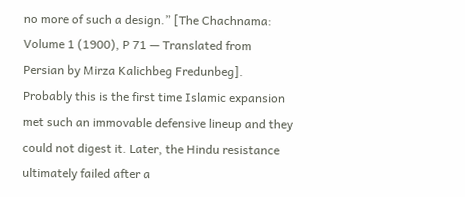no more of such a design.” [The Chachnama: Volume 1 (1900), P 71 — Translated from Persian by Mirza Kalichbeg Fredunbeg]. Probably this is the first time Islamic expansion met such an immovable defensive lineup and they could not digest it. Later, the Hindu resistance ultimately failed after a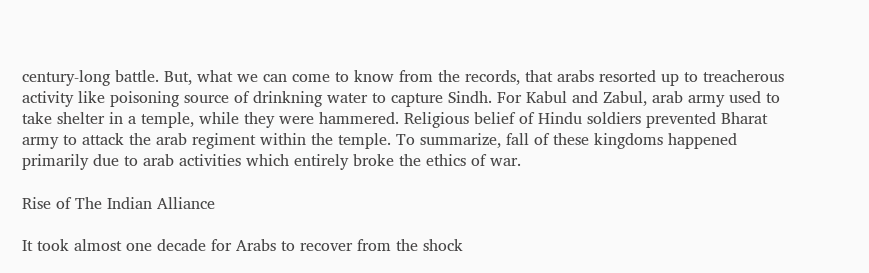century-long battle. But, what we can come to know from the records, that arabs resorted up to treacherous activity like poisoning source of drinkning water to capture Sindh. For Kabul and Zabul, arab army used to take shelter in a temple, while they were hammered. Religious belief of Hindu soldiers prevented Bharat army to attack the arab regiment within the temple. To summarize, fall of these kingdoms happened primarily due to arab activities which entirely broke the ethics of war.

Rise of The Indian Alliance

It took almost one decade for Arabs to recover from the shock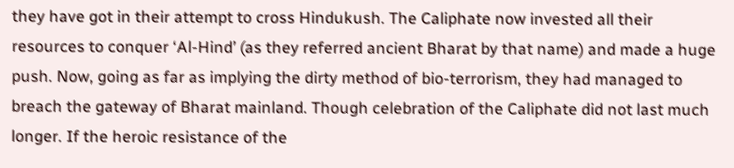they have got in their attempt to cross Hindukush. The Caliphate now invested all their resources to conquer ‘Al-Hind’ (as they referred ancient Bharat by that name) and made a huge push. Now, going as far as implying the dirty method of bio-terrorism, they had managed to breach the gateway of Bharat mainland. Though celebration of the Caliphate did not last much longer. If the heroic resistance of the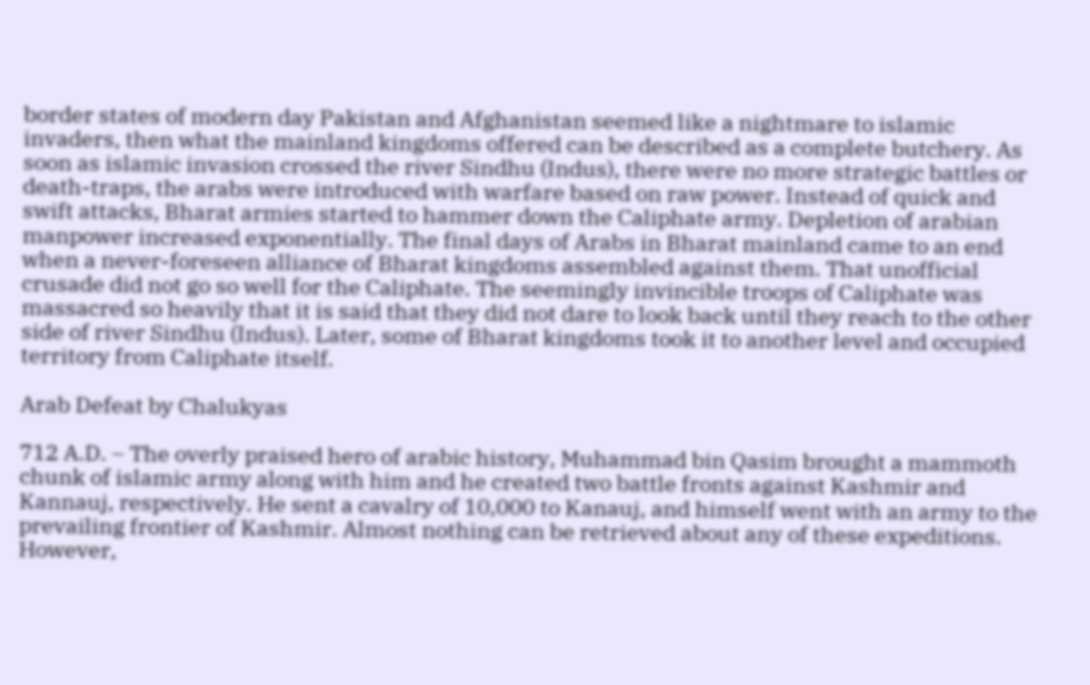border states of modern day Pakistan and Afghanistan seemed like a nightmare to islamic invaders, then what the mainland kingdoms offered can be described as a complete butchery. As soon as islamic invasion crossed the river Sindhu (Indus), there were no more strategic battles or death-traps, the arabs were introduced with warfare based on raw power. Instead of quick and swift attacks, Bharat armies started to hammer down the Caliphate army. Depletion of arabian manpower increased exponentially. The final days of Arabs in Bharat mainland came to an end when a never-foreseen alliance of Bharat kingdoms assembled against them. That unofficial crusade did not go so well for the Caliphate. The seemingly invincible troops of Caliphate was massacred so heavily that it is said that they did not dare to look back until they reach to the other side of river Sindhu (Indus). Later, some of Bharat kingdoms took it to another level and occupied territory from Caliphate itself.

Arab Defeat by Chalukyas

712 A.D. – The overly praised hero of arabic history, Muhammad bin Qasim brought a mammoth chunk of islamic army along with him and he created two battle fronts against Kashmir and Kannauj, respectively. He sent a cavalry of 10,000 to Kanauj, and himself went with an army to the prevailing frontier of Kashmir. Almost nothing can be retrieved about any of these expeditions. However,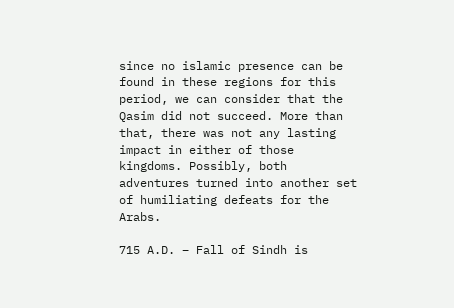since no islamic presence can be found in these regions for this period, we can consider that the Qasim did not succeed. More than that, there was not any lasting impact in either of those kingdoms. Possibly, both adventures turned into another set of humiliating defeats for the Arabs.

715 A.D. – Fall of Sindh is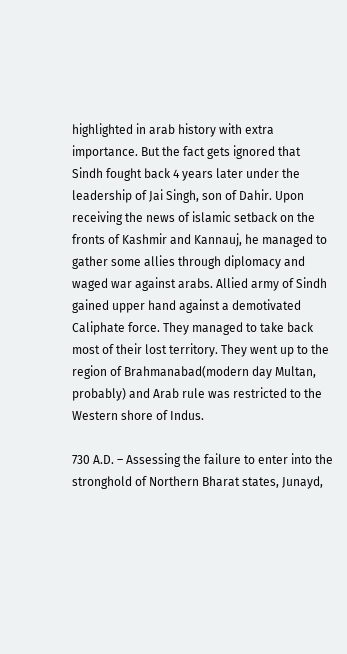highlighted in arab history with extra importance. But the fact gets ignored that Sindh fought back 4 years later under the leadership of Jai Singh, son of Dahir. Upon receiving the news of islamic setback on the fronts of Kashmir and Kannauj, he managed to gather some allies through diplomacy and waged war against arabs. Allied army of Sindh gained upper hand against a demotivated Caliphate force. They managed to take back most of their lost territory. They went up to the region of Brahmanabad(modern day Multan, probably) and Arab rule was restricted to the Western shore of Indus.

730 A.D. – Assessing the failure to enter into the stronghold of Northern Bharat states, Junayd,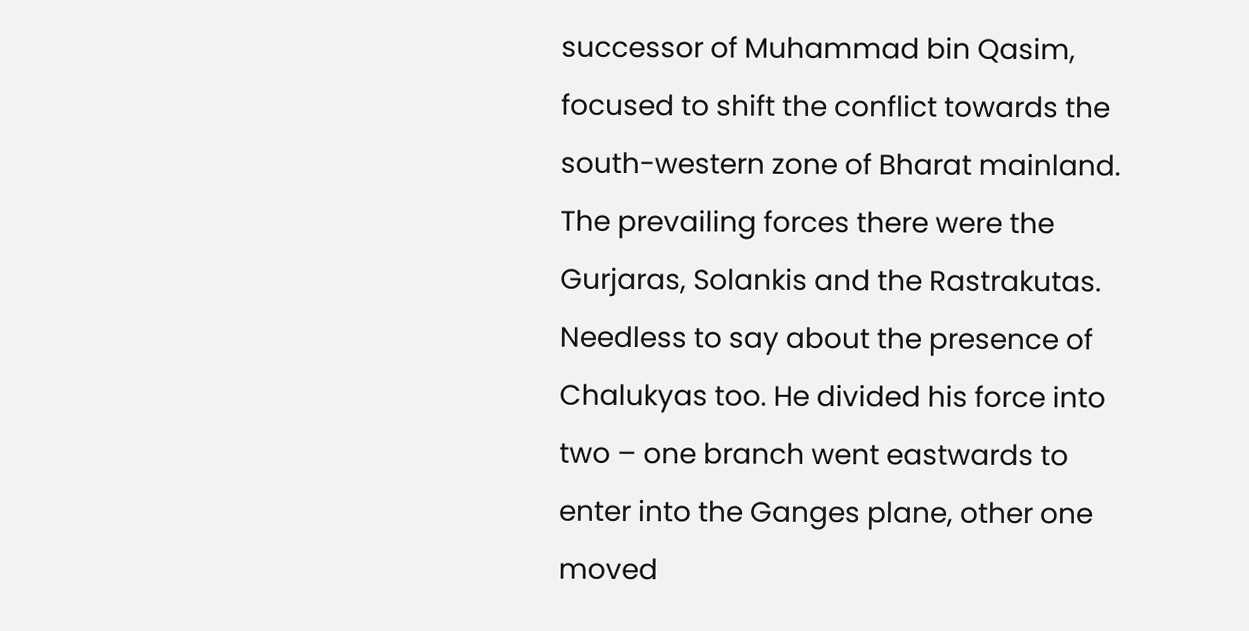successor of Muhammad bin Qasim, focused to shift the conflict towards the south-western zone of Bharat mainland. The prevailing forces there were the Gurjaras, Solankis and the Rastrakutas. Needless to say about the presence of Chalukyas too. He divided his force into two – one branch went eastwards to enter into the Ganges plane, other one moved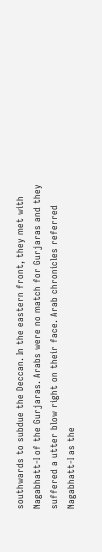southwards to subdue the Deccan. In the eastern front, they met with Nagabhatt-I of the Gurjaras. Arabs were no match for Gurjaras and they suffered a utter blow right on their face. Arab chronicles referred Nagabhatt-I as the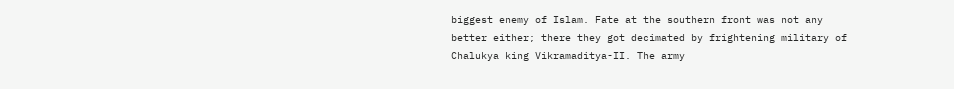biggest enemy of Islam. Fate at the southern front was not any better either; there they got decimated by frightening military of Chalukya king Vikramaditya-II. The army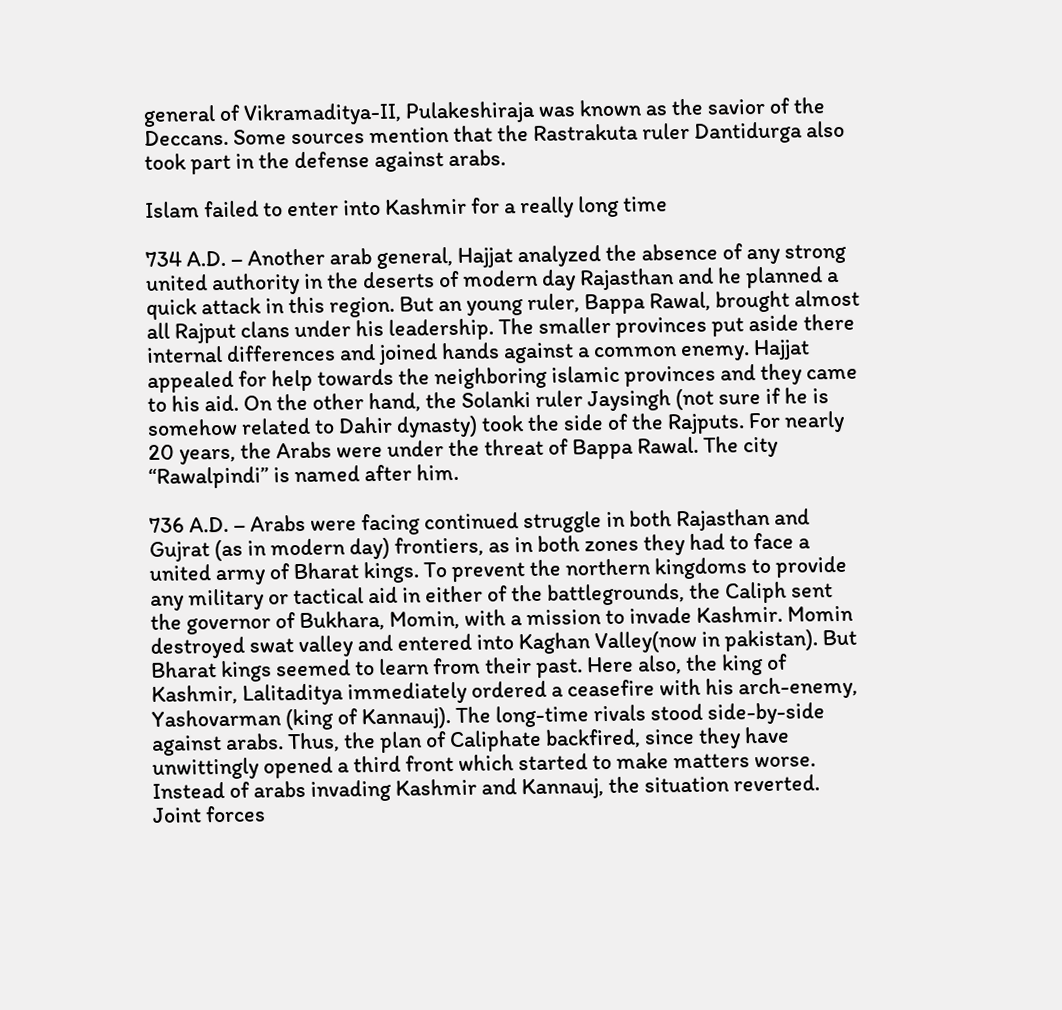general of Vikramaditya-II, Pulakeshiraja was known as the savior of the Deccans. Some sources mention that the Rastrakuta ruler Dantidurga also took part in the defense against arabs.

Islam failed to enter into Kashmir for a really long time

734 A.D. – Another arab general, Hajjat analyzed the absence of any strong united authority in the deserts of modern day Rajasthan and he planned a quick attack in this region. But an young ruler, Bappa Rawal, brought almost all Rajput clans under his leadership. The smaller provinces put aside there internal differences and joined hands against a common enemy. Hajjat appealed for help towards the neighboring islamic provinces and they came to his aid. On the other hand, the Solanki ruler Jaysingh (not sure if he is somehow related to Dahir dynasty) took the side of the Rajputs. For nearly 20 years, the Arabs were under the threat of Bappa Rawal. The city “Rawalpindi” is named after him.

736 A.D. – Arabs were facing continued struggle in both Rajasthan and Gujrat (as in modern day) frontiers, as in both zones they had to face a united army of Bharat kings. To prevent the northern kingdoms to provide any military or tactical aid in either of the battlegrounds, the Caliph sent the governor of Bukhara, Momin, with a mission to invade Kashmir. Momin destroyed swat valley and entered into Kaghan Valley(now in pakistan). But Bharat kings seemed to learn from their past. Here also, the king of Kashmir, Lalitaditya immediately ordered a ceasefire with his arch-enemy, Yashovarman (king of Kannauj). The long-time rivals stood side-by-side against arabs. Thus, the plan of Caliphate backfired, since they have unwittingly opened a third front which started to make matters worse. Instead of arabs invading Kashmir and Kannauj, the situation reverted. Joint forces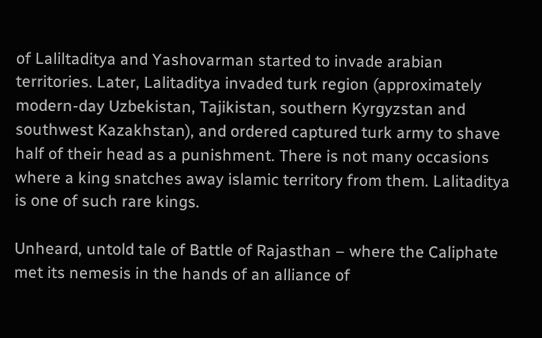of Laliltaditya and Yashovarman started to invade arabian territories. Later, Lalitaditya invaded turk region (approximately modern-day Uzbekistan, Tajikistan, southern Kyrgyzstan and southwest Kazakhstan), and ordered captured turk army to shave half of their head as a punishment. There is not many occasions where a king snatches away islamic territory from them. Lalitaditya is one of such rare kings.

Unheard, untold tale of Battle of Rajasthan – where the Caliphate met its nemesis in the hands of an alliance of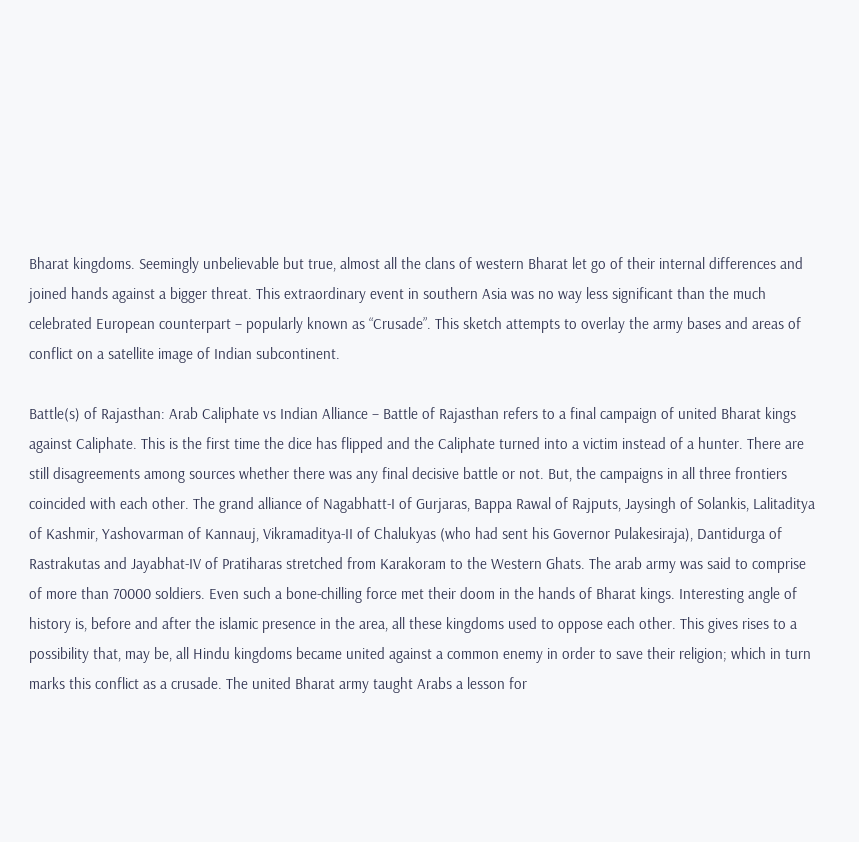Bharat kingdoms. Seemingly unbelievable but true, almost all the clans of western Bharat let go of their internal differences and joined hands against a bigger threat. This extraordinary event in southern Asia was no way less significant than the much celebrated European counterpart – popularly known as “Crusade”. This sketch attempts to overlay the army bases and areas of conflict on a satellite image of Indian subcontinent.

Battle(s) of Rajasthan: Arab Caliphate vs Indian Alliance – Battle of Rajasthan refers to a final campaign of united Bharat kings against Caliphate. This is the first time the dice has flipped and the Caliphate turned into a victim instead of a hunter. There are still disagreements among sources whether there was any final decisive battle or not. But, the campaigns in all three frontiers coincided with each other. The grand alliance of Nagabhatt-I of Gurjaras, Bappa Rawal of Rajputs, Jaysingh of Solankis, Lalitaditya of Kashmir, Yashovarman of Kannauj, Vikramaditya-II of Chalukyas (who had sent his Governor Pulakesiraja), Dantidurga of Rastrakutas and Jayabhat-IV of Pratiharas stretched from Karakoram to the Western Ghats. The arab army was said to comprise of more than 70000 soldiers. Even such a bone-chilling force met their doom in the hands of Bharat kings. Interesting angle of history is, before and after the islamic presence in the area, all these kingdoms used to oppose each other. This gives rises to a possibility that, may be, all Hindu kingdoms became united against a common enemy in order to save their religion; which in turn marks this conflict as a crusade. The united Bharat army taught Arabs a lesson for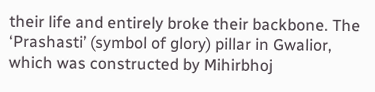their life and entirely broke their backbone. The ‘Prashasti’ (symbol of glory) pillar in Gwalior, which was constructed by Mihirbhoj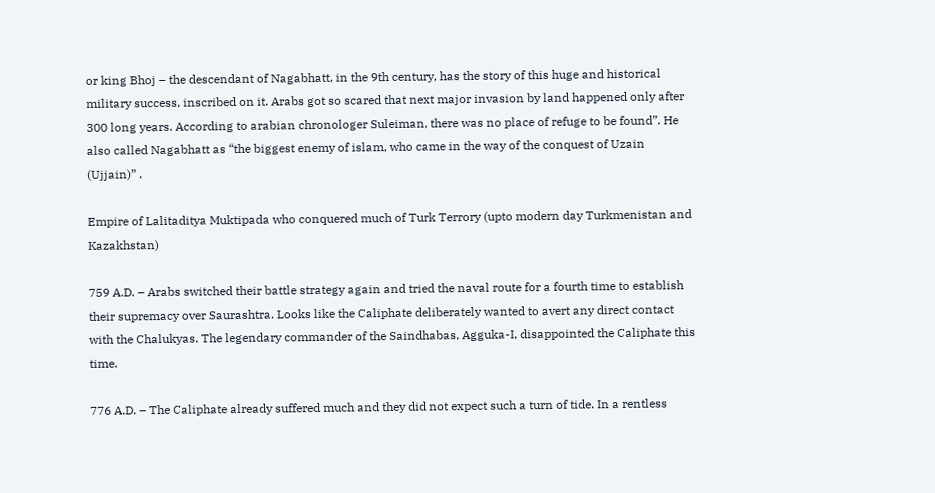or king Bhoj – the descendant of Nagabhatt, in the 9th century, has the story of this huge and historical military success, inscribed on it. Arabs got so scared that next major invasion by land happened only after 300 long years. According to arabian chronologer Suleiman, there was no place of refuge to be found”. He also called Nagabhatt as “the biggest enemy of islam, who came in the way of the conquest of Uzain (Ujjain)” .

Empire of Lalitaditya Muktipada who conquered much of Turk Terrory (upto modern day Turkmenistan and Kazakhstan)

759 A.D. – Arabs switched their battle strategy again and tried the naval route for a fourth time to establish their supremacy over Saurashtra. Looks like the Caliphate deliberately wanted to avert any direct contact with the Chalukyas. The legendary commander of the Saindhabas, Agguka-I, disappointed the Caliphate this time.

776 A.D. – The Caliphate already suffered much and they did not expect such a turn of tide. In a rentless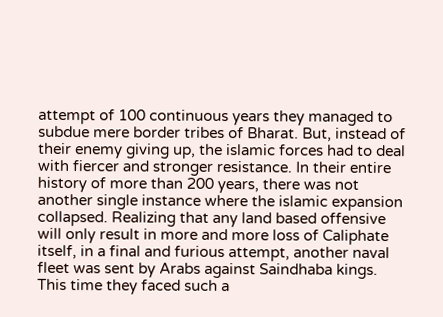attempt of 100 continuous years they managed to subdue mere border tribes of Bharat. But, instead of their enemy giving up, the islamic forces had to deal with fiercer and stronger resistance. In their entire history of more than 200 years, there was not another single instance where the islamic expansion collapsed. Realizing that any land based offensive will only result in more and more loss of Caliphate itself, in a final and furious attempt, another naval fleet was sent by Arabs against Saindhaba kings. This time they faced such a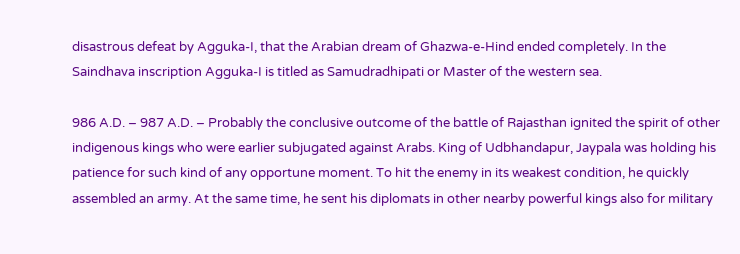disastrous defeat by Agguka-I, that the Arabian dream of Ghazwa-e-Hind ended completely. In the Saindhava inscription Agguka-I is titled as Samudradhipati or Master of the western sea.

986 A.D. – 987 A.D. – Probably the conclusive outcome of the battle of Rajasthan ignited the spirit of other indigenous kings who were earlier subjugated against Arabs. King of Udbhandapur, Jaypala was holding his patience for such kind of any opportune moment. To hit the enemy in its weakest condition, he quickly assembled an army. At the same time, he sent his diplomats in other nearby powerful kings also for military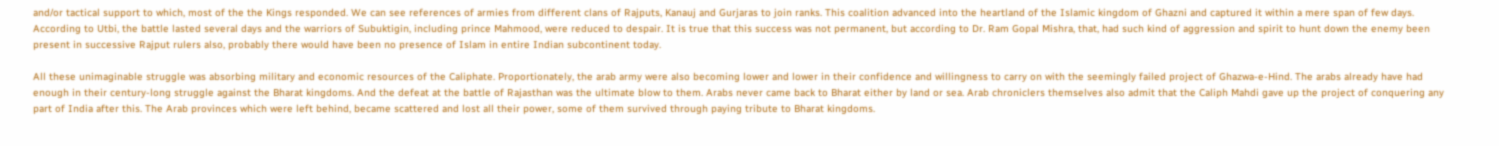and/or tactical support to which, most of the the Kings responded. We can see references of armies from different clans of Rajputs, Kanauj and Gurjaras to join ranks. This coalition advanced into the heartland of the Islamic kingdom of Ghazni and captured it within a mere span of few days. According to Utbi, the battle lasted several days and the warriors of Subuktigin, including prince Mahmood, were reduced to despair. It is true that this success was not permanent, but according to Dr. Ram Gopal Mishra, that, had such kind of aggression and spirit to hunt down the enemy been present in successive Rajput rulers also, probably there would have been no presence of Islam in entire Indian subcontinent today.

All these unimaginable struggle was absorbing military and economic resources of the Caliphate. Proportionately, the arab army were also becoming lower and lower in their confidence and willingness to carry on with the seemingly failed project of Ghazwa-e-Hind. The arabs already have had enough in their century-long struggle against the Bharat kingdoms. And the defeat at the battle of Rajasthan was the ultimate blow to them. Arabs never came back to Bharat either by land or sea. Arab chroniclers themselves also admit that the Caliph Mahdi gave up the project of conquering any part of India after this. The Arab provinces which were left behind, became scattered and lost all their power, some of them survived through paying tribute to Bharat kingdoms.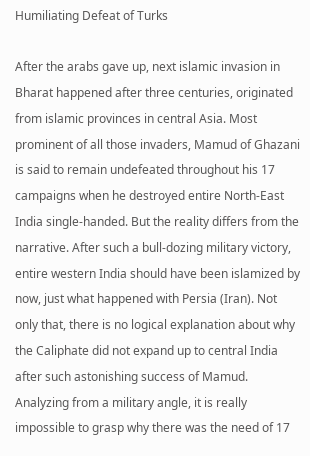Humiliating Defeat of Turks

After the arabs gave up, next islamic invasion in Bharat happened after three centuries, originated from islamic provinces in central Asia. Most prominent of all those invaders, Mamud of Ghazani is said to remain undefeated throughout his 17 campaigns when he destroyed entire North-East India single-handed. But the reality differs from the narrative. After such a bull-dozing military victory, entire western India should have been islamized by now, just what happened with Persia (Iran). Not only that, there is no logical explanation about why the Caliphate did not expand up to central India after such astonishing success of Mamud. Analyzing from a military angle, it is really impossible to grasp why there was the need of 17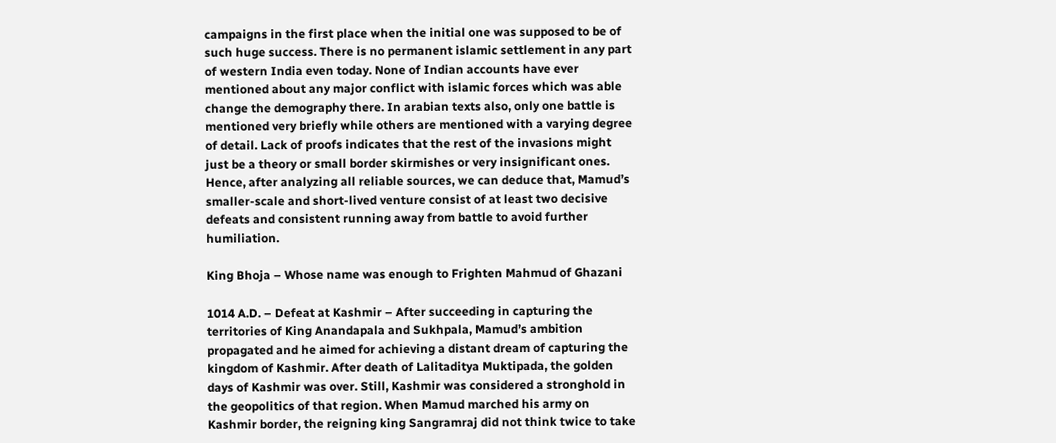campaigns in the first place when the initial one was supposed to be of such huge success. There is no permanent islamic settlement in any part of western India even today. None of Indian accounts have ever mentioned about any major conflict with islamic forces which was able change the demography there. In arabian texts also, only one battle is mentioned very briefly while others are mentioned with a varying degree of detail. Lack of proofs indicates that the rest of the invasions might just be a theory or small border skirmishes or very insignificant ones. Hence, after analyzing all reliable sources, we can deduce that, Mamud’s smaller-scale and short-lived venture consist of at least two decisive defeats and consistent running away from battle to avoid further humiliation.

King Bhoja – Whose name was enough to Frighten Mahmud of Ghazani

1014 A.D. – Defeat at Kashmir – After succeeding in capturing the territories of King Anandapala and Sukhpala, Mamud’s ambition propagated and he aimed for achieving a distant dream of capturing the kingdom of Kashmir. After death of Lalitaditya Muktipada, the golden days of Kashmir was over. Still, Kashmir was considered a stronghold in the geopolitics of that region. When Mamud marched his army on Kashmir border, the reigning king Sangramraj did not think twice to take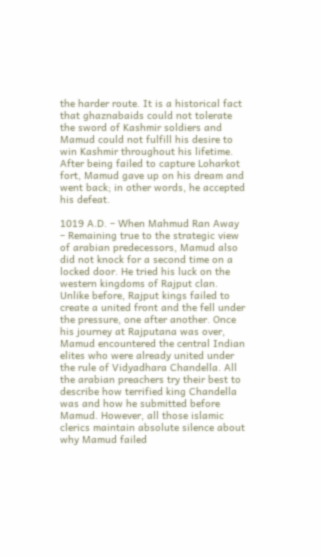the harder route. It is a historical fact that ghaznabaids could not tolerate the sword of Kashmir soldiers and Mamud could not fulfill his desire to win Kashmir throughout his lifetime. After being failed to capture Loharkot fort, Mamud gave up on his dream and went back; in other words, he accepted his defeat.

1019 A.D. – When Mahmud Ran Away – Remaining true to the strategic view of arabian predecessors, Mamud also did not knock for a second time on a locked door. He tried his luck on the western kingdoms of Rajput clan. Unlike before, Rajput kings failed to create a united front and the fell under the pressure, one after another. Once his journey at Rajputana was over, Mamud encountered the central Indian elites who were already united under the rule of Vidyadhara Chandella. All the arabian preachers try their best to describe how terrified king Chandella was and how he submitted before Mamud. However, all those islamic clerics maintain absolute silence about why Mamud failed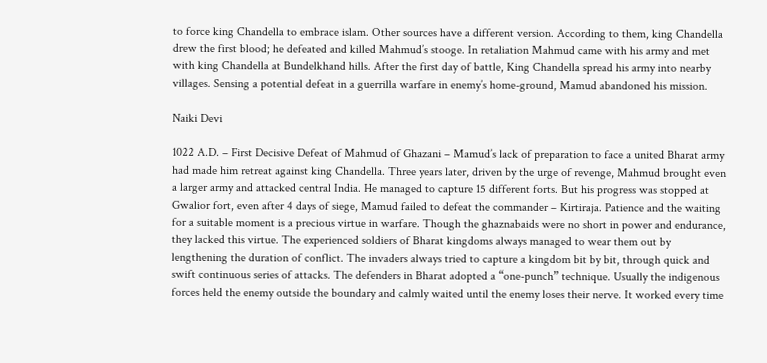to force king Chandella to embrace islam. Other sources have a different version. According to them, king Chandella drew the first blood; he defeated and killed Mahmud’s stooge. In retaliation Mahmud came with his army and met with king Chandella at Bundelkhand hills. After the first day of battle, King Chandella spread his army into nearby villages. Sensing a potential defeat in a guerrilla warfare in enemy’s home-ground, Mamud abandoned his mission.

Naiki Devi

1022 A.D. – First Decisive Defeat of Mahmud of Ghazani – Mamud’s lack of preparation to face a united Bharat army had made him retreat against king Chandella. Three years later, driven by the urge of revenge, Mahmud brought even a larger army and attacked central India. He managed to capture 15 different forts. But his progress was stopped at Gwalior fort, even after 4 days of siege, Mamud failed to defeat the commander – Kirtiraja. Patience and the waiting for a suitable moment is a precious virtue in warfare. Though the ghaznabaids were no short in power and endurance, they lacked this virtue. The experienced soldiers of Bharat kingdoms always managed to wear them out by lengthening the duration of conflict. The invaders always tried to capture a kingdom bit by bit, through quick and swift continuous series of attacks. The defenders in Bharat adopted a “one-punch” technique. Usually the indigenous forces held the enemy outside the boundary and calmly waited until the enemy loses their nerve. It worked every time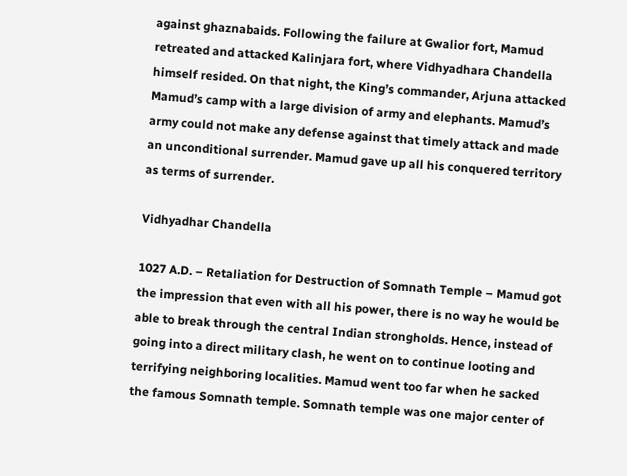against ghaznabaids. Following the failure at Gwalior fort, Mamud retreated and attacked Kalinjara fort, where Vidhyadhara Chandella himself resided. On that night, the King’s commander, Arjuna attacked Mamud’s camp with a large division of army and elephants. Mamud’s army could not make any defense against that timely attack and made an unconditional surrender. Mamud gave up all his conquered territory as terms of surrender.

Vidhyadhar Chandella

1027 A.D. – Retaliation for Destruction of Somnath Temple – Mamud got the impression that even with all his power, there is no way he would be able to break through the central Indian strongholds. Hence, instead of going into a direct military clash, he went on to continue looting and terrifying neighboring localities. Mamud went too far when he sacked the famous Somnath temple. Somnath temple was one major center of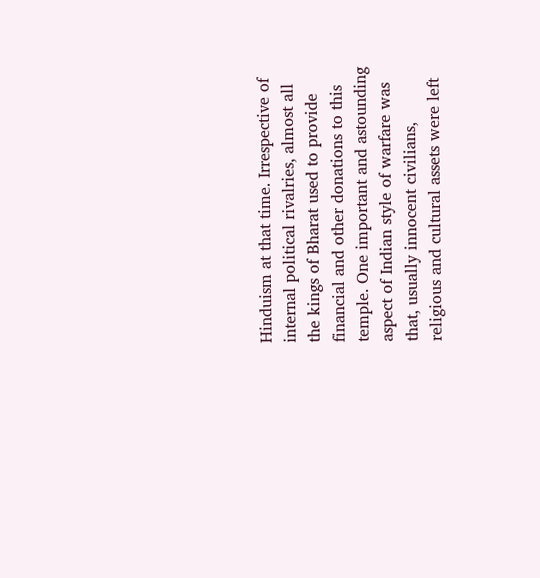Hinduism at that time. Irrespective of internal political rivalries, almost all the kings of Bharat used to provide financial and other donations to this temple. One important and astounding aspect of Indian style of warfare was that, usually innocent civilians, religious and cultural assets were left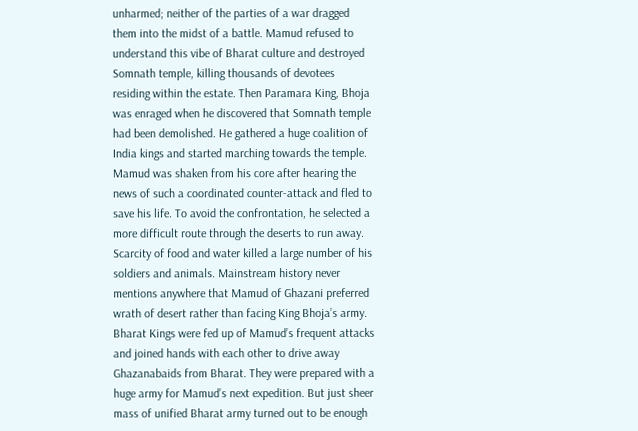unharmed; neither of the parties of a war dragged them into the midst of a battle. Mamud refused to understand this vibe of Bharat culture and destroyed Somnath temple, killing thousands of devotees residing within the estate. Then Paramara King, Bhoja was enraged when he discovered that Somnath temple had been demolished. He gathered a huge coalition of India kings and started marching towards the temple. Mamud was shaken from his core after hearing the news of such a coordinated counter-attack and fled to save his life. To avoid the confrontation, he selected a more difficult route through the deserts to run away. Scarcity of food and water killed a large number of his soldiers and animals. Mainstream history never mentions anywhere that Mamud of Ghazani preferred wrath of desert rather than facing King Bhoja’s army. Bharat Kings were fed up of Mamud’s frequent attacks and joined hands with each other to drive away Ghazanabaids from Bharat. They were prepared with a huge army for Mamud’s next expedition. But just sheer mass of unified Bharat army turned out to be enough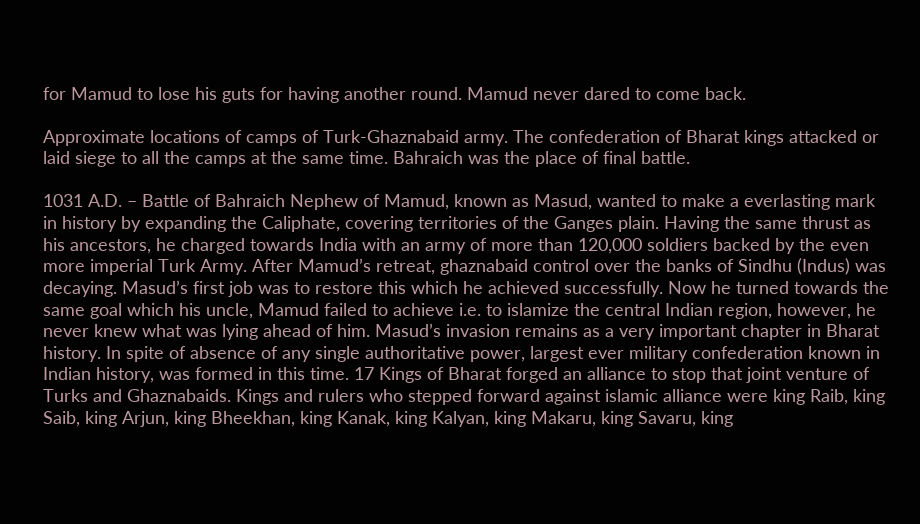for Mamud to lose his guts for having another round. Mamud never dared to come back.

Approximate locations of camps of Turk-Ghaznabaid army. The confederation of Bharat kings attacked or laid siege to all the camps at the same time. Bahraich was the place of final battle.

1031 A.D. – Battle of Bahraich Nephew of Mamud, known as Masud, wanted to make a everlasting mark in history by expanding the Caliphate, covering territories of the Ganges plain. Having the same thrust as his ancestors, he charged towards India with an army of more than 120,000 soldiers backed by the even more imperial Turk Army. After Mamud’s retreat, ghaznabaid control over the banks of Sindhu (Indus) was decaying. Masud’s first job was to restore this which he achieved successfully. Now he turned towards the same goal which his uncle, Mamud failed to achieve i.e. to islamize the central Indian region, however, he never knew what was lying ahead of him. Masud’s invasion remains as a very important chapter in Bharat history. In spite of absence of any single authoritative power, largest ever military confederation known in Indian history, was formed in this time. 17 Kings of Bharat forged an alliance to stop that joint venture of Turks and Ghaznabaids. Kings and rulers who stepped forward against islamic alliance were king Raib, king Saib, king Arjun, king Bheekhan, king Kanak, king Kalyan, king Makaru, king Savaru, king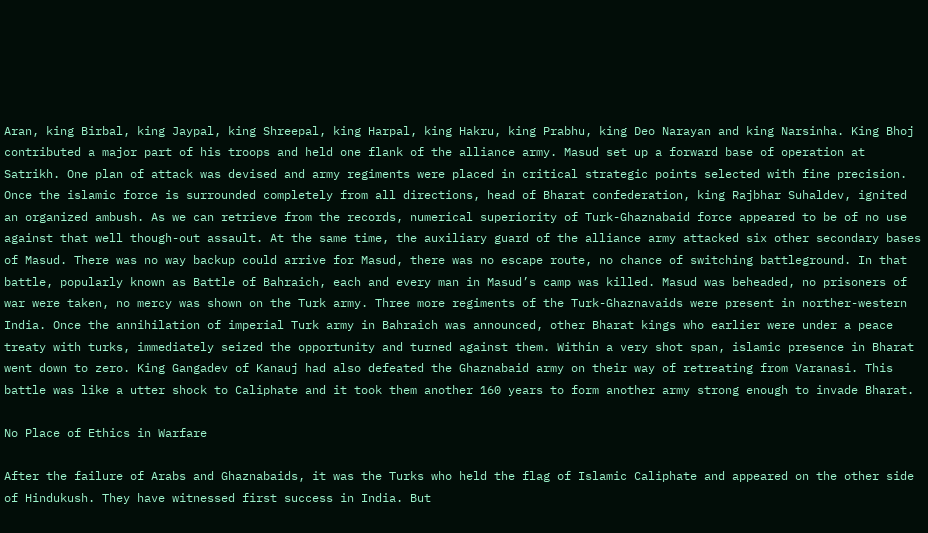Aran, king Birbal, king Jaypal, king Shreepal, king Harpal, king Hakru, king Prabhu, king Deo Narayan and king Narsinha. King Bhoj contributed a major part of his troops and held one flank of the alliance army. Masud set up a forward base of operation at Satrikh. One plan of attack was devised and army regiments were placed in critical strategic points selected with fine precision. Once the islamic force is surrounded completely from all directions, head of Bharat confederation, king Rajbhar Suhaldev, ignited an organized ambush. As we can retrieve from the records, numerical superiority of Turk-Ghaznabaid force appeared to be of no use against that well though-out assault. At the same time, the auxiliary guard of the alliance army attacked six other secondary bases of Masud. There was no way backup could arrive for Masud, there was no escape route, no chance of switching battleground. In that battle, popularly known as Battle of Bahraich, each and every man in Masud’s camp was killed. Masud was beheaded, no prisoners of war were taken, no mercy was shown on the Turk army. Three more regiments of the Turk-Ghaznavaids were present in norther-western India. Once the annihilation of imperial Turk army in Bahraich was announced, other Bharat kings who earlier were under a peace treaty with turks, immediately seized the opportunity and turned against them. Within a very shot span, islamic presence in Bharat went down to zero. King Gangadev of Kanauj had also defeated the Ghaznabaid army on their way of retreating from Varanasi. This battle was like a utter shock to Caliphate and it took them another 160 years to form another army strong enough to invade Bharat.

No Place of Ethics in Warfare

After the failure of Arabs and Ghaznabaids, it was the Turks who held the flag of Islamic Caliphate and appeared on the other side of Hindukush. They have witnessed first success in India. But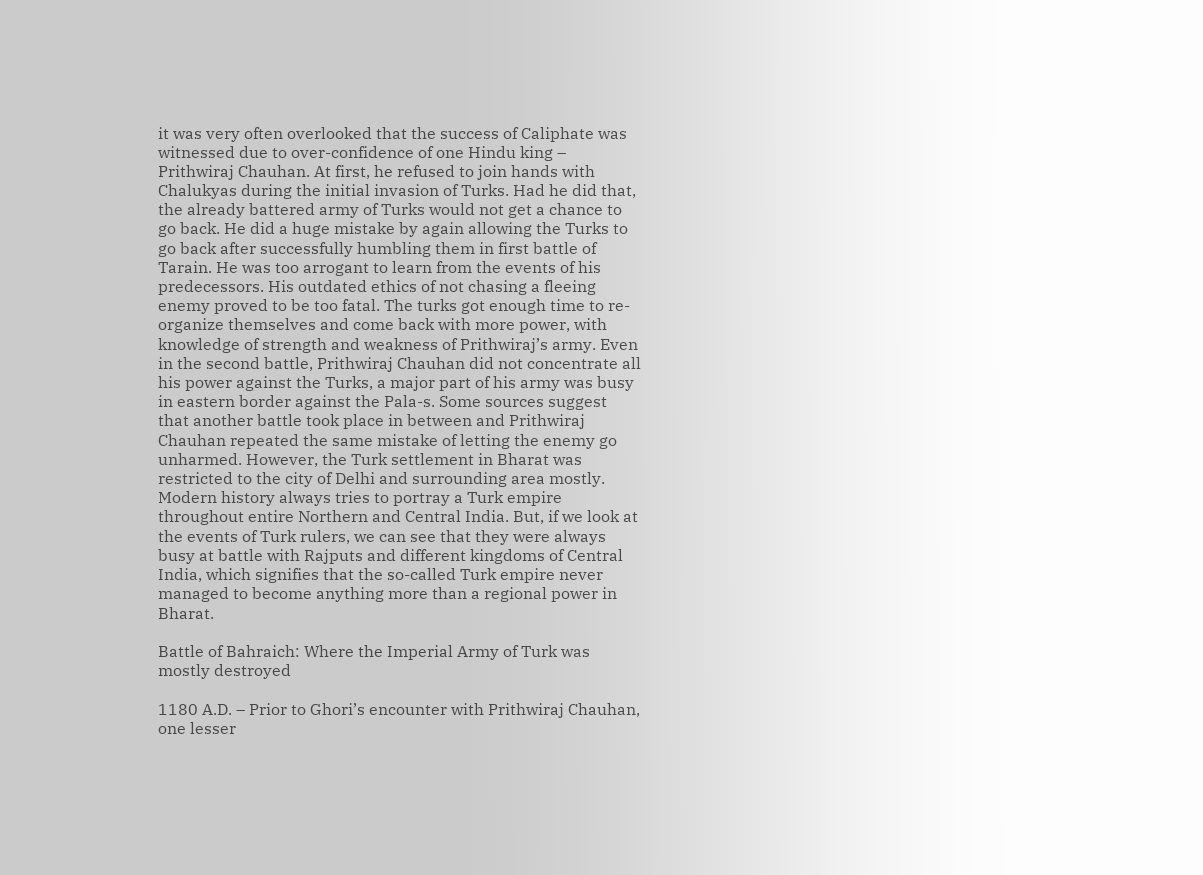it was very often overlooked that the success of Caliphate was witnessed due to over-confidence of one Hindu king – Prithwiraj Chauhan. At first, he refused to join hands with Chalukyas during the initial invasion of Turks. Had he did that, the already battered army of Turks would not get a chance to go back. He did a huge mistake by again allowing the Turks to go back after successfully humbling them in first battle of Tarain. He was too arrogant to learn from the events of his predecessors. His outdated ethics of not chasing a fleeing enemy proved to be too fatal. The turks got enough time to re-organize themselves and come back with more power, with knowledge of strength and weakness of Prithwiraj’s army. Even in the second battle, Prithwiraj Chauhan did not concentrate all his power against the Turks, a major part of his army was busy in eastern border against the Pala-s. Some sources suggest that another battle took place in between and Prithwiraj Chauhan repeated the same mistake of letting the enemy go unharmed. However, the Turk settlement in Bharat was restricted to the city of Delhi and surrounding area mostly. Modern history always tries to portray a Turk empire throughout entire Northern and Central India. But, if we look at the events of Turk rulers, we can see that they were always busy at battle with Rajputs and different kingdoms of Central India, which signifies that the so-called Turk empire never managed to become anything more than a regional power in Bharat.

Battle of Bahraich: Where the Imperial Army of Turk was mostly destroyed

1180 A.D. – Prior to Ghori’s encounter with Prithwiraj Chauhan, one lesser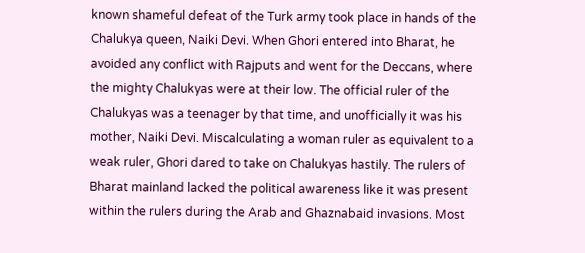known shameful defeat of the Turk army took place in hands of the Chalukya queen, Naiki Devi. When Ghori entered into Bharat, he avoided any conflict with Rajputs and went for the Deccans, where the mighty Chalukyas were at their low. The official ruler of the Chalukyas was a teenager by that time, and unofficially it was his mother, Naiki Devi. Miscalculating a woman ruler as equivalent to a weak ruler, Ghori dared to take on Chalukyas hastily. The rulers of Bharat mainland lacked the political awareness like it was present within the rulers during the Arab and Ghaznabaid invasions. Most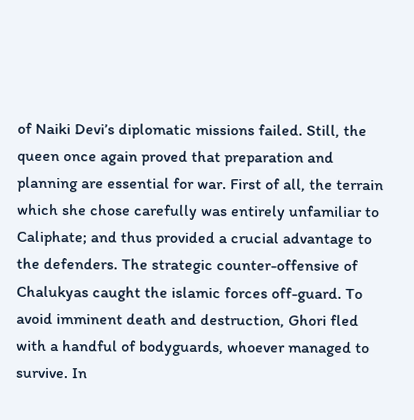of Naiki Devi’s diplomatic missions failed. Still, the queen once again proved that preparation and planning are essential for war. First of all, the terrain which she chose carefully was entirely unfamiliar to Caliphate; and thus provided a crucial advantage to the defenders. The strategic counter-offensive of Chalukyas caught the islamic forces off-guard. To avoid imminent death and destruction, Ghori fled with a handful of bodyguards, whoever managed to survive. In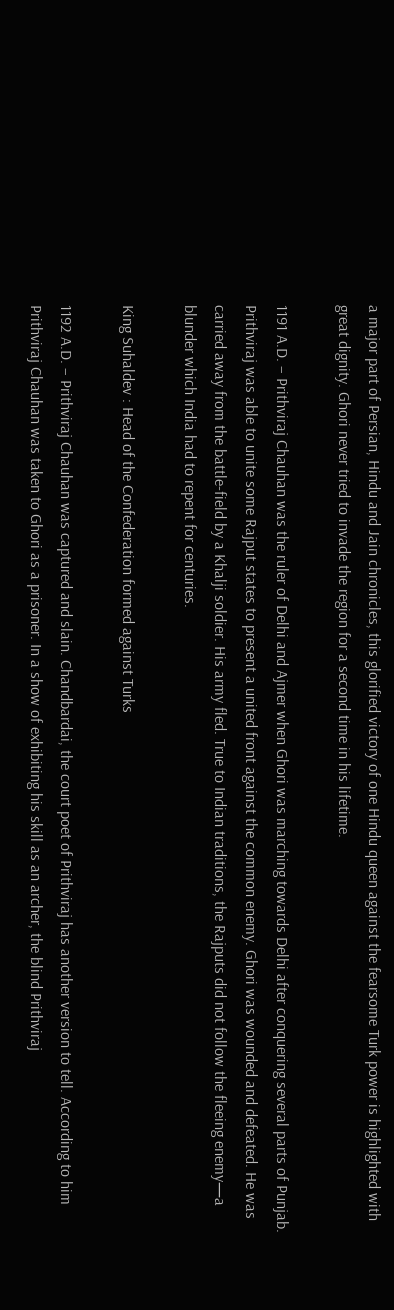a major part of Persian, Hindu and Jain chronicles, this glorified victory of one Hindu queen against the fearsome Turk power is highlighted with great dignity. Ghori never tried to invade the region for a second time in his lifetime.

1191 A.D. – Prithviraj Chauhan was the ruler of Delhi and Ajmer when Ghori was marching towards Delhi after conquering several parts of Punjab. Prithviraj was able to unite some Rajput states to present a united front against the common enemy. Ghori was wounded and defeated. He was carried away from the battle-field by a Khalji soldier. His army fled. True to Indian traditions, the Rajputs did not follow the fleeing enemy—a blunder which India had to repent for centuries.

King Suhaldev : Head of the Confederation formed against Turks

1192 A.D. – Prithviraj Chauhan was captured and slain. Chandbardai, the court poet of Prithviraj has another version to tell. According to him Prithviraj Chauhan was taken to Ghori as a prisoner. In a show of exhibiting his skill as an archer, the blind Prithviraj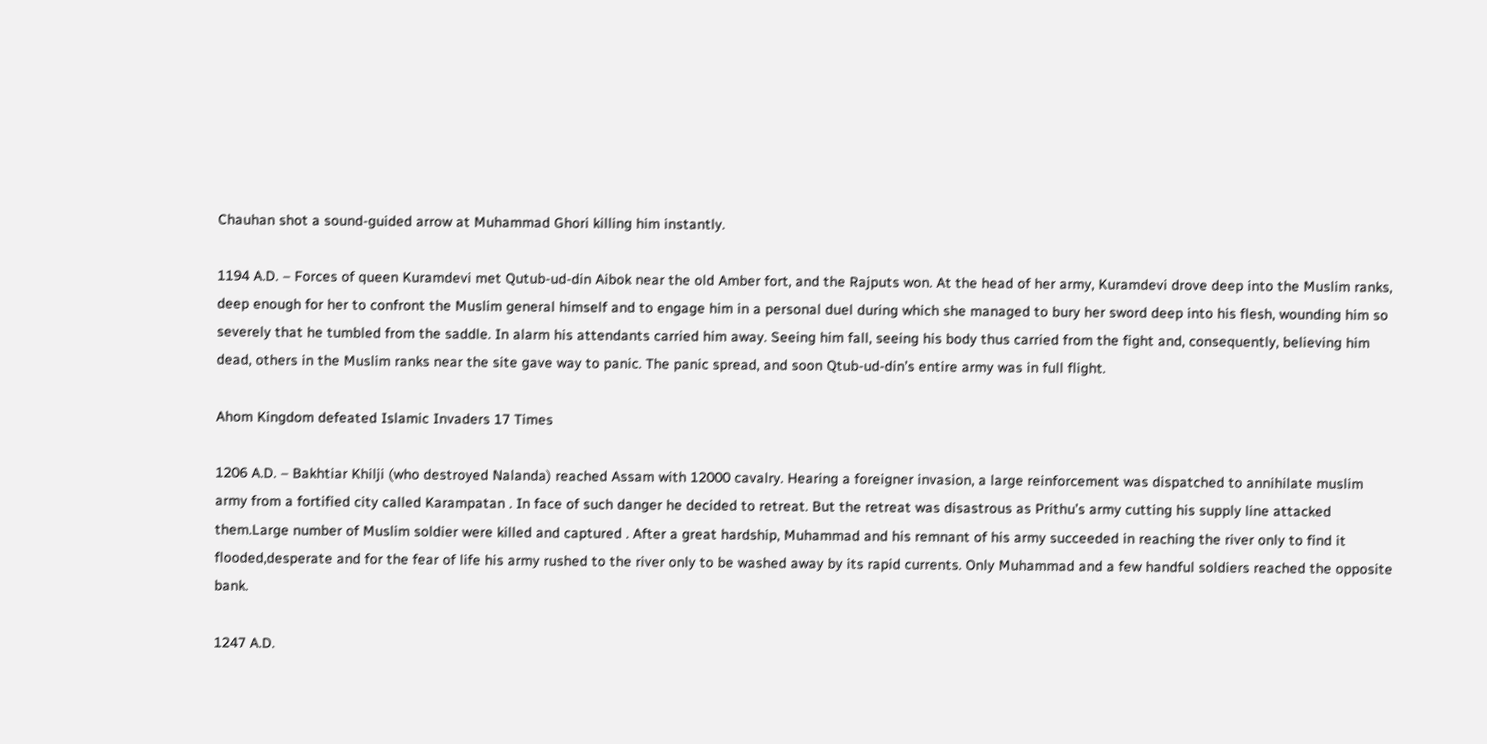Chauhan shot a sound-guided arrow at Muhammad Ghori killing him instantly.

1194 A.D. – Forces of queen Kuramdevi met Qutub-ud-din Aibok near the old Amber fort, and the Rajputs won. At the head of her army, Kuramdevi drove deep into the Muslim ranks, deep enough for her to confront the Muslim general himself and to engage him in a personal duel during which she managed to bury her sword deep into his flesh, wounding him so severely that he tumbled from the saddle. In alarm his attendants carried him away. Seeing him fall, seeing his body thus carried from the fight and, consequently, believing him dead, others in the Muslim ranks near the site gave way to panic. The panic spread, and soon Qtub-ud-din’s entire army was in full flight.

Ahom Kingdom defeated Islamic Invaders 17 Times

1206 A.D. – Bakhtiar Khilji (who destroyed Nalanda) reached Assam with 12000 cavalry. Hearing a foreigner invasion, a large reinforcement was dispatched to annihilate muslim army from a fortified city called Karampatan . In face of such danger he decided to retreat. But the retreat was disastrous as Prithu’s army cutting his supply line attacked them.Large number of Muslim soldier were killed and captured . After a great hardship, Muhammad and his remnant of his army succeeded in reaching the river only to find it flooded,desperate and for the fear of life his army rushed to the river only to be washed away by its rapid currents. Only Muhammad and a few handful soldiers reached the opposite bank.

1247 A.D.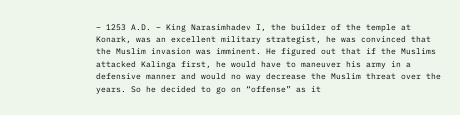– 1253 A.D. – King Narasimhadev I, the builder of the temple at Konark, was an excellent military strategist, he was convinced that the Muslim invasion was imminent. He figured out that if the Muslims attacked Kalinga first, he would have to maneuver his army in a defensive manner and would no way decrease the Muslim threat over the years. So he decided to go on “offense” as it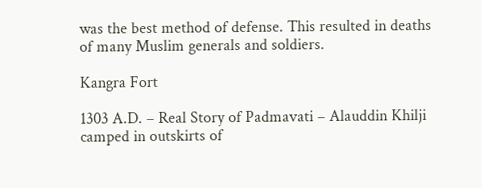was the best method of defense. This resulted in deaths of many Muslim generals and soldiers.

Kangra Fort

1303 A.D. – Real Story of Padmavati – Alauddin Khilji camped in outskirts of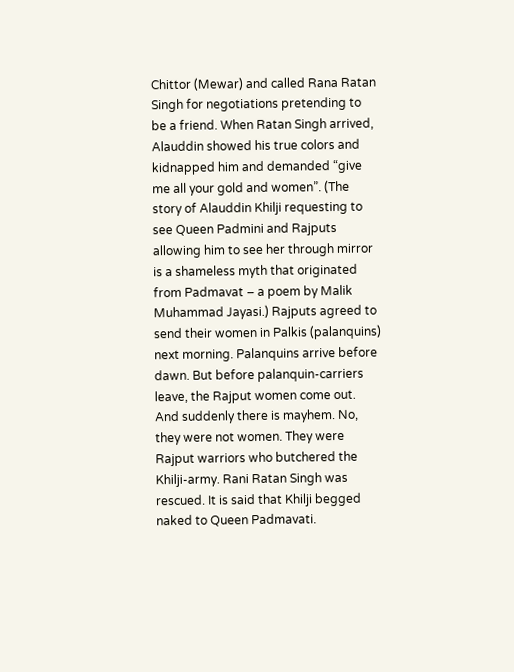Chittor (Mewar) and called Rana Ratan Singh for negotiations pretending to be a friend. When Ratan Singh arrived, Alauddin showed his true colors and kidnapped him and demanded “give me all your gold and women”. (The story of Alauddin Khilji requesting to see Queen Padmini and Rajputs allowing him to see her through mirror is a shameless myth that originated from Padmavat – a poem by Malik Muhammad Jayasi.) Rajputs agreed to send their women in Palkis (palanquins) next morning. Palanquins arrive before dawn. But before palanquin-carriers leave, the Rajput women come out. And suddenly there is mayhem. No, they were not women. They were Rajput warriors who butchered the Khilji-army. Rani Ratan Singh was rescued. It is said that Khilji begged naked to Queen Padmavati.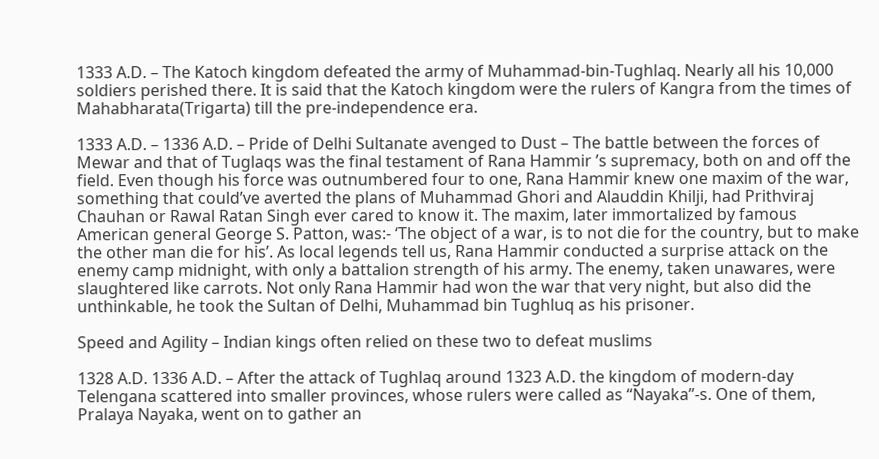1333 A.D. – The Katoch kingdom defeated the army of Muhammad-bin-Tughlaq. Nearly all his 10,000 soldiers perished there. It is said that the Katoch kingdom were the rulers of Kangra from the times of Mahabharata(Trigarta) till the pre-independence era.

1333 A.D. – 1336 A.D. – Pride of Delhi Sultanate avenged to Dust – The battle between the forces of Mewar and that of Tuglaqs was the final testament of Rana Hammir ’s supremacy, both on and off the field. Even though his force was outnumbered four to one, Rana Hammir knew one maxim of the war, something that could’ve averted the plans of Muhammad Ghori and Alauddin Khilji, had Prithviraj Chauhan or Rawal Ratan Singh ever cared to know it. The maxim, later immortalized by famous American general George S. Patton, was:- ‘The object of a war, is to not die for the country, but to make the other man die for his’. As local legends tell us, Rana Hammir conducted a surprise attack on the enemy camp midnight, with only a battalion strength of his army. The enemy, taken unawares, were slaughtered like carrots. Not only Rana Hammir had won the war that very night, but also did the unthinkable, he took the Sultan of Delhi, Muhammad bin Tughluq as his prisoner.

Speed and Agility – Indian kings often relied on these two to defeat muslims

1328 A.D. 1336 A.D. – After the attack of Tughlaq around 1323 A.D. the kingdom of modern-day Telengana scattered into smaller provinces, whose rulers were called as “Nayaka”-s. One of them, Pralaya Nayaka, went on to gather an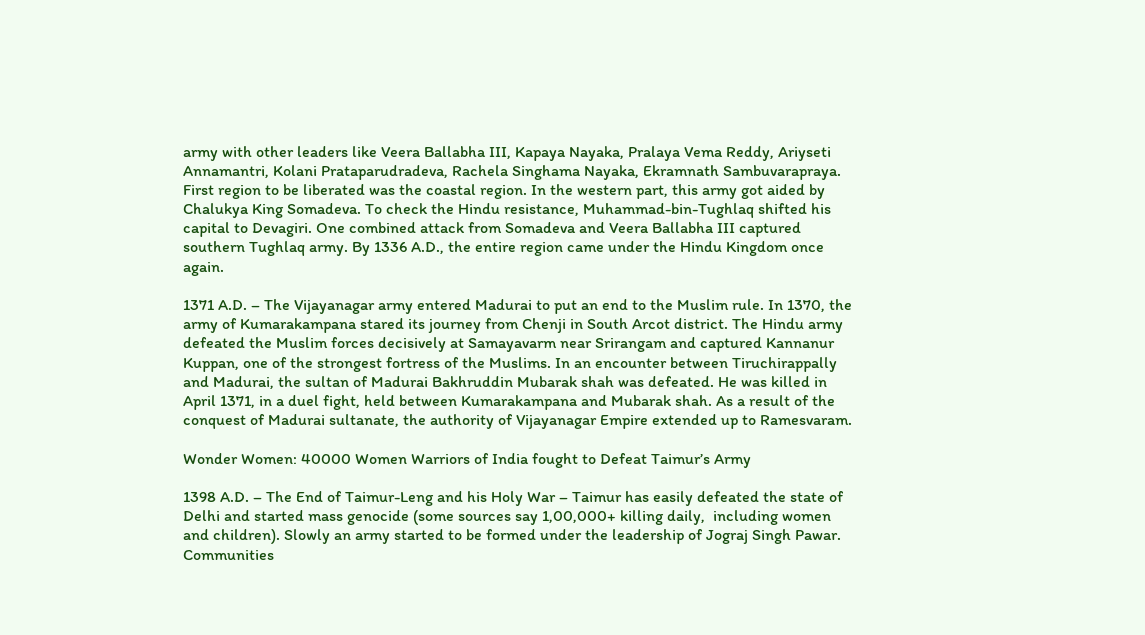army with other leaders like Veera Ballabha III, Kapaya Nayaka, Pralaya Vema Reddy, Ariyseti Annamantri, Kolani Prataparudradeva, Rachela Singhama Nayaka, Ekramnath Sambuvarapraya. First region to be liberated was the coastal region. In the western part, this army got aided by Chalukya King Somadeva. To check the Hindu resistance, Muhammad-bin-Tughlaq shifted his capital to Devagiri. One combined attack from Somadeva and Veera Ballabha III captured southern Tughlaq army. By 1336 A.D., the entire region came under the Hindu Kingdom once again.

1371 A.D. – The Vijayanagar army entered Madurai to put an end to the Muslim rule. In 1370, the army of Kumarakampana stared its journey from Chenji in South Arcot district. The Hindu army defeated the Muslim forces decisively at Samayavarm near Srirangam and captured Kannanur Kuppan, one of the strongest fortress of the Muslims. In an encounter between Tiruchirappally and Madurai, the sultan of Madurai Bakhruddin Mubarak shah was defeated. He was killed in April 1371, in a duel fight, held between Kumarakampana and Mubarak shah. As a result of the conquest of Madurai sultanate, the authority of Vijayanagar Empire extended up to Ramesvaram.

Wonder Women: 40000 Women Warriors of India fought to Defeat Taimur’s Army

1398 A.D. – The End of Taimur-Leng and his Holy War – Taimur has easily defeated the state of Delhi and started mass genocide (some sources say 1,00,000+ killing daily,  including women and children). Slowly an army started to be formed under the leadership of Jograj Singh Pawar. Communities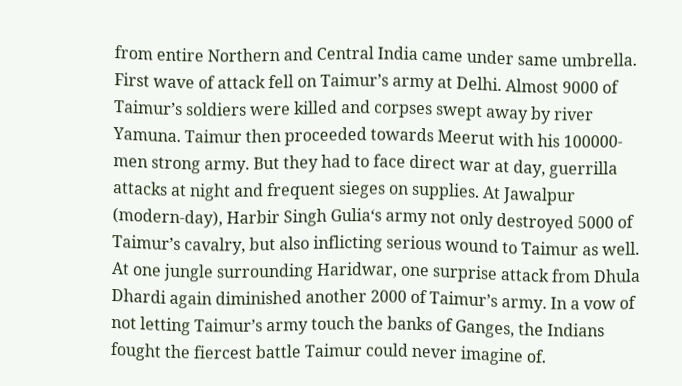from entire Northern and Central India came under same umbrella. First wave of attack fell on Taimur’s army at Delhi. Almost 9000 of Taimur’s soldiers were killed and corpses swept away by river Yamuna. Taimur then proceeded towards Meerut with his 100000-men strong army. But they had to face direct war at day, guerrilla attacks at night and frequent sieges on supplies. At Jawalpur (modern-day), Harbir Singh Gulia‘s army not only destroyed 5000 of Taimur’s cavalry, but also inflicting serious wound to Taimur as well. At one jungle surrounding Haridwar, one surprise attack from Dhula Dhardi again diminished another 2000 of Taimur’s army. In a vow of not letting Taimur’s army touch the banks of Ganges, the Indians fought the fiercest battle Taimur could never imagine of.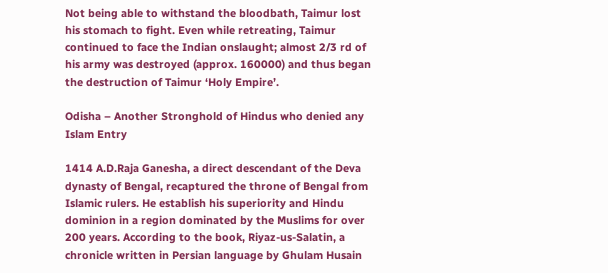Not being able to withstand the bloodbath, Taimur lost his stomach to fight. Even while retreating, Taimur continued to face the Indian onslaught; almost 2/3 rd of his army was destroyed (approx. 160000) and thus began the destruction of Taimur ‘Holy Empire’.

Odisha – Another Stronghold of Hindus who denied any Islam Entry

1414 A.D.Raja Ganesha, a direct descendant of the Deva dynasty of Bengal, recaptured the throne of Bengal from Islamic rulers. He establish his superiority and Hindu dominion in a region dominated by the Muslims for over 200 years. According to the book, Riyaz-us-Salatin, a chronicle written in Persian language by Ghulam Husain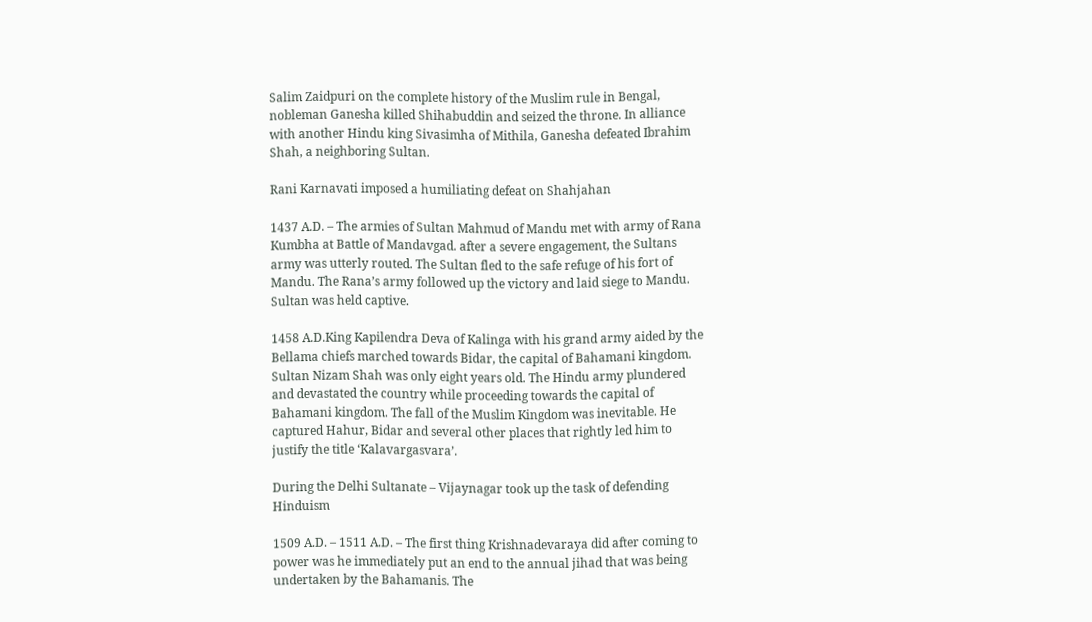Salim Zaidpuri on the complete history of the Muslim rule in Bengal, nobleman Ganesha killed Shihabuddin and seized the throne. In alliance with another Hindu king Sivasimha of Mithila, Ganesha defeated Ibrahim Shah, a neighboring Sultan.

Rani Karnavati imposed a humiliating defeat on Shahjahan

1437 A.D. – The armies of Sultan Mahmud of Mandu met with army of Rana Kumbha at Battle of Mandavgad. after a severe engagement, the Sultans army was utterly routed. The Sultan fled to the safe refuge of his fort of Mandu. The Rana’s army followed up the victory and laid siege to Mandu. Sultan was held captive.

1458 A.D.King Kapilendra Deva of Kalinga with his grand army aided by the Bellama chiefs marched towards Bidar, the capital of Bahamani kingdom. Sultan Nizam Shah was only eight years old. The Hindu army plundered and devastated the country while proceeding towards the capital of Bahamani kingdom. The fall of the Muslim Kingdom was inevitable. He captured Hahur, Bidar and several other places that rightly led him to justify the title ‘Kalavargasvara’.

During the Delhi Sultanate – Vijaynagar took up the task of defending Hinduism

1509 A.D. – 1511 A.D. – The first thing Krishnadevaraya did after coming to power was he immediately put an end to the annual jihad that was being undertaken by the Bahamanis. The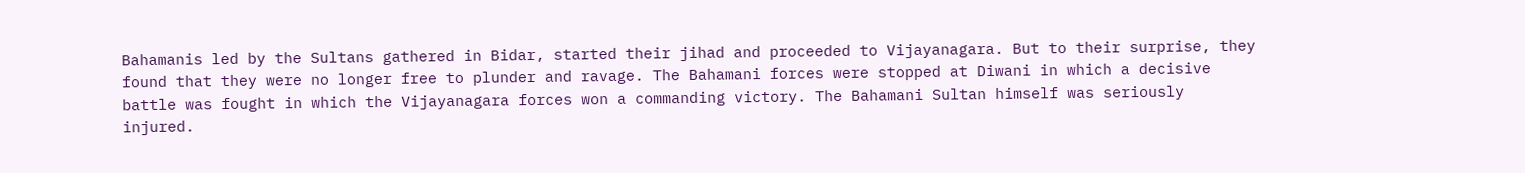Bahamanis led by the Sultans gathered in Bidar, started their jihad and proceeded to Vijayanagara. But to their surprise, they found that they were no longer free to plunder and ravage. The Bahamani forces were stopped at Diwani in which a decisive battle was fought in which the Vijayanagara forces won a commanding victory. The Bahamani Sultan himself was seriously injured.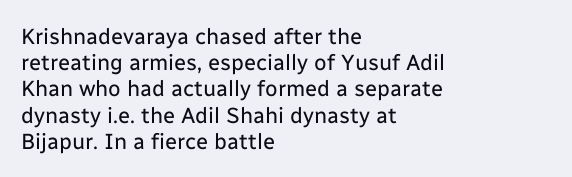Krishnadevaraya chased after the retreating armies, especially of Yusuf Adil Khan who had actually formed a separate dynasty i.e. the Adil Shahi dynasty at Bijapur. In a fierce battle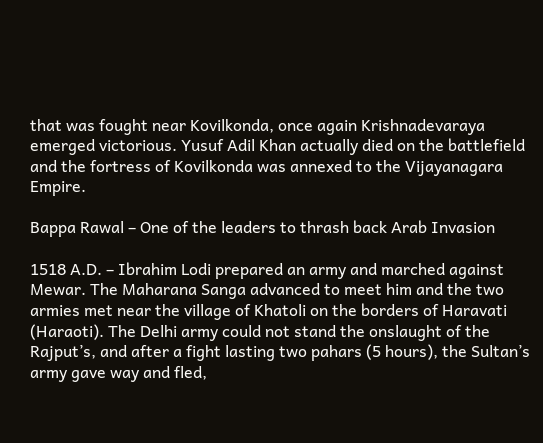that was fought near Kovilkonda, once again Krishnadevaraya emerged victorious. Yusuf Adil Khan actually died on the battlefield and the fortress of Kovilkonda was annexed to the Vijayanagara Empire.

Bappa Rawal – One of the leaders to thrash back Arab Invasion

1518 A.D. – Ibrahim Lodi prepared an army and marched against Mewar. The Maharana Sanga advanced to meet him and the two armies met near the village of Khatoli on the borders of Haravati (Haraoti). The Delhi army could not stand the onslaught of the Rajput’s, and after a fight lasting two pahars (5 hours), the Sultan’s army gave way and fled,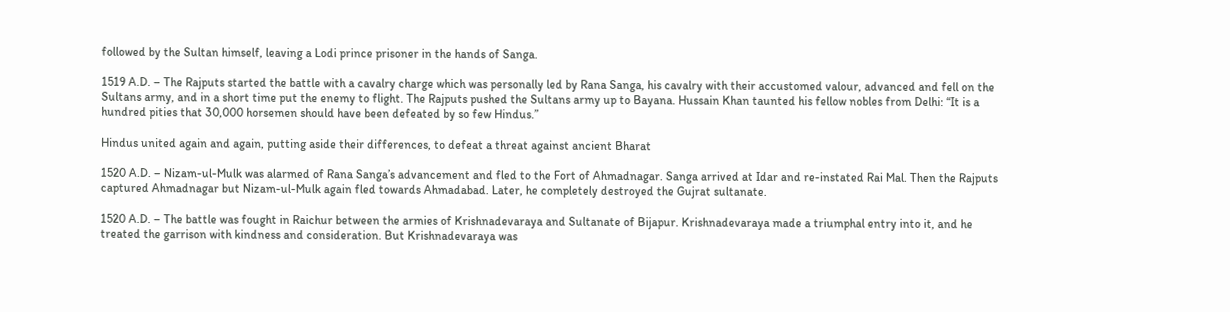followed by the Sultan himself, leaving a Lodi prince prisoner in the hands of Sanga.

1519 A.D. – The Rajputs started the battle with a cavalry charge which was personally led by Rana Sanga, his cavalry with their accustomed valour, advanced and fell on the Sultans army, and in a short time put the enemy to flight. The Rajputs pushed the Sultans army up to Bayana. Hussain Khan taunted his fellow nobles from Delhi: “It is a hundred pities that 30,000 horsemen should have been defeated by so few Hindus.”

Hindus united again and again, putting aside their differences, to defeat a threat against ancient Bharat

1520 A.D. – Nizam-ul-Mulk was alarmed of Rana Sanga’s advancement and fled to the Fort of Ahmadnagar. Sanga arrived at Idar and re-instated Rai Mal. Then the Rajputs captured Ahmadnagar but Nizam-ul-Mulk again fled towards Ahmadabad. Later, he completely destroyed the Gujrat sultanate.

1520 A.D. – The battle was fought in Raichur between the armies of Krishnadevaraya and Sultanate of Bijapur. Krishnadevaraya made a triumphal entry into it, and he treated the garrison with kindness and consideration. But Krishnadevaraya was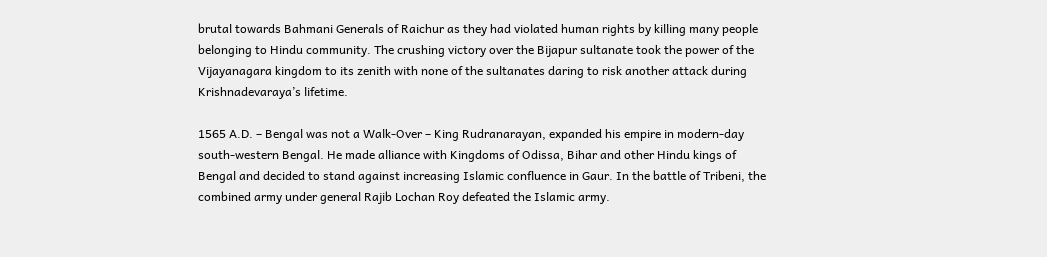brutal towards Bahmani Generals of Raichur as they had violated human rights by killing many people belonging to Hindu community. The crushing victory over the Bijapur sultanate took the power of the Vijayanagara kingdom to its zenith with none of the sultanates daring to risk another attack during Krishnadevaraya’s lifetime.

1565 A.D. – Bengal was not a Walk-Over – King Rudranarayan, expanded his empire in modern-day south-western Bengal. He made alliance with Kingdoms of Odissa, Bihar and other Hindu kings of Bengal and decided to stand against increasing Islamic confluence in Gaur. In the battle of Tribeni, the combined army under general Rajib Lochan Roy defeated the Islamic army.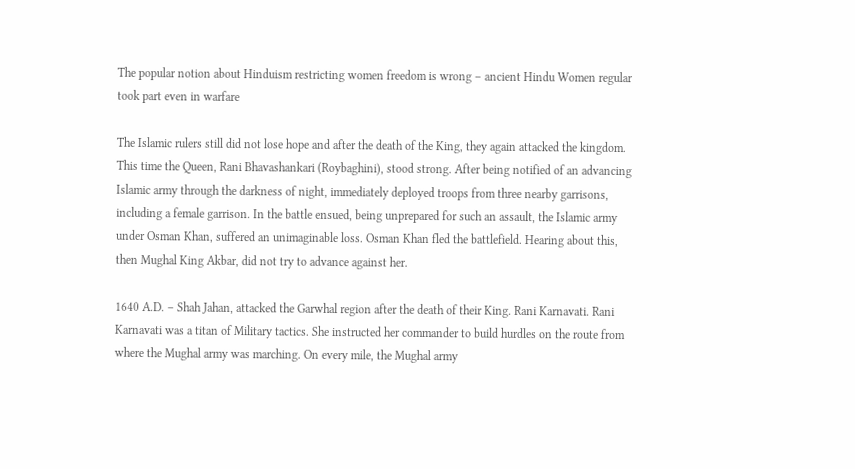The popular notion about Hinduism restricting women freedom is wrong – ancient Hindu Women regular took part even in warfare

The Islamic rulers still did not lose hope and after the death of the King, they again attacked the kingdom. This time the Queen, Rani Bhavashankari (Roybaghini), stood strong. After being notified of an advancing Islamic army through the darkness of night, immediately deployed troops from three nearby garrisons, including a female garrison. In the battle ensued, being unprepared for such an assault, the Islamic army under Osman Khan, suffered an unimaginable loss. Osman Khan fled the battlefield. Hearing about this, then Mughal King Akbar, did not try to advance against her.

1640 A.D. – Shah Jahan, attacked the Garwhal region after the death of their King. Rani Karnavati. Rani Karnavati was a titan of Military tactics. She instructed her commander to build hurdles on the route from where the Mughal army was marching. On every mile, the Mughal army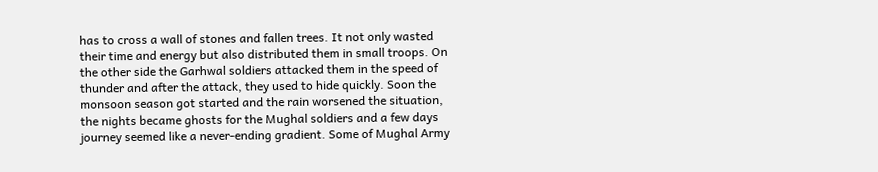has to cross a wall of stones and fallen trees. It not only wasted their time and energy but also distributed them in small troops. On the other side the Garhwal soldiers attacked them in the speed of thunder and after the attack, they used to hide quickly. Soon the monsoon season got started and the rain worsened the situation, the nights became ghosts for the Mughal soldiers and a few days journey seemed like a never-ending gradient. Some of Mughal Army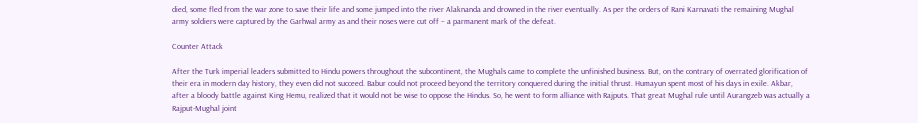died, some fled from the war zone to save their life and some jumped into the river Alaknanda and drowned in the river eventually. As per the orders of Rani Karnavati the remaining Mughal army soldiers were captured by the Garhwal army as and their noses were cut off – a parmanent mark of the defeat.

Counter Attack

After the Turk imperial leaders submitted to Hindu powers throughout the subcontinent, the Mughals came to complete the unfinished business. But, on the contrary of overrated glorification of their era in modern day history, they even did not succeed. Babur could not proceed beyond the territory conquered during the initial thrust. Humayun spent most of his days in exile. Akbar, after a bloody battle against King Hemu, realized that it would not be wise to oppose the Hindus. So, he went to form alliance with Rajputs. That great Mughal rule until Aurangzeb was actually a Rajput-Mughal joint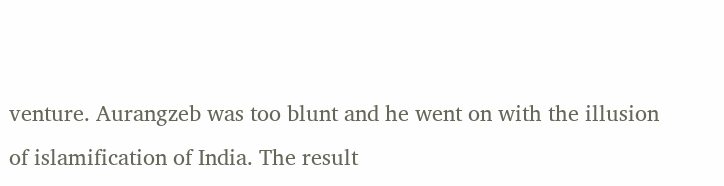venture. Aurangzeb was too blunt and he went on with the illusion of islamification of India. The result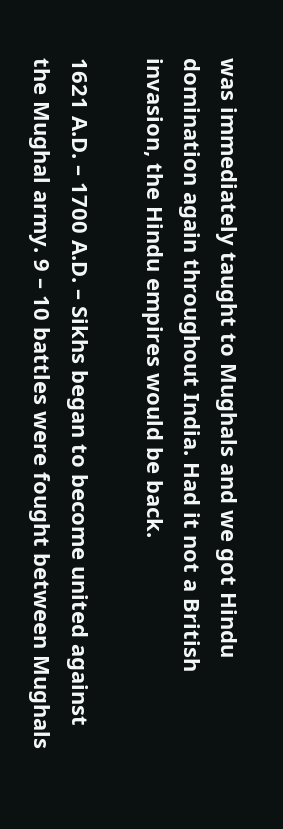was immediately taught to Mughals and we got Hindu domination again throughout India. Had it not a British invasion, the Hindu empires would be back.

1621 A.D. – 1700 A.D. – Sikhs began to become united against the Mughal army. 9 – 10 battles were fought between Mughals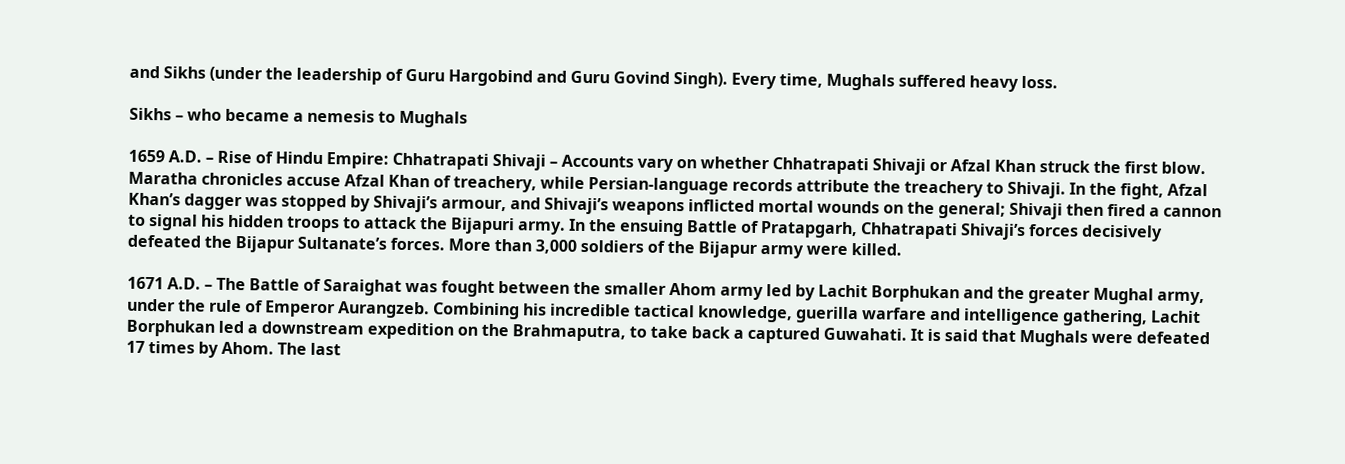and Sikhs (under the leadership of Guru Hargobind and Guru Govind Singh). Every time, Mughals suffered heavy loss.

Sikhs – who became a nemesis to Mughals

1659 A.D. – Rise of Hindu Empire: Chhatrapati Shivaji – Accounts vary on whether Chhatrapati Shivaji or Afzal Khan struck the first blow. Maratha chronicles accuse Afzal Khan of treachery, while Persian-language records attribute the treachery to Shivaji. In the fight, Afzal Khan’s dagger was stopped by Shivaji’s armour, and Shivaji’s weapons inflicted mortal wounds on the general; Shivaji then fired a cannon to signal his hidden troops to attack the Bijapuri army. In the ensuing Battle of Pratapgarh, Chhatrapati Shivaji’s forces decisively defeated the Bijapur Sultanate’s forces. More than 3,000 soldiers of the Bijapur army were killed.

1671 A.D. – The Battle of Saraighat was fought between the smaller Ahom army led by Lachit Borphukan and the greater Mughal army, under the rule of Emperor Aurangzeb. Combining his incredible tactical knowledge, guerilla warfare and intelligence gathering, Lachit Borphukan led a downstream expedition on the Brahmaputra, to take back a captured Guwahati. It is said that Mughals were defeated 17 times by Ahom. The last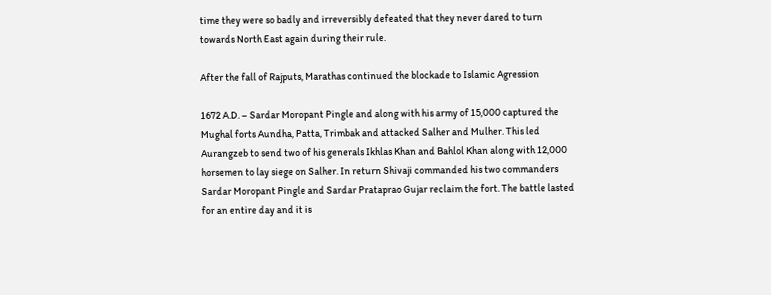time they were so badly and irreversibly defeated that they never dared to turn towards North East again during their rule.

After the fall of Rajputs, Marathas continued the blockade to Islamic Agression

1672 A.D. – Sardar Moropant Pingle and along with his army of 15,000 captured the Mughal forts Aundha, Patta, Trimbak and attacked Salher and Mulher. This led Aurangzeb to send two of his generals Ikhlas Khan and Bahlol Khan along with 12,000 horsemen to lay siege on Salher. In return Shivaji commanded his two commanders Sardar Moropant Pingle and Sardar Prataprao Gujar reclaim the fort. The battle lasted for an entire day and it is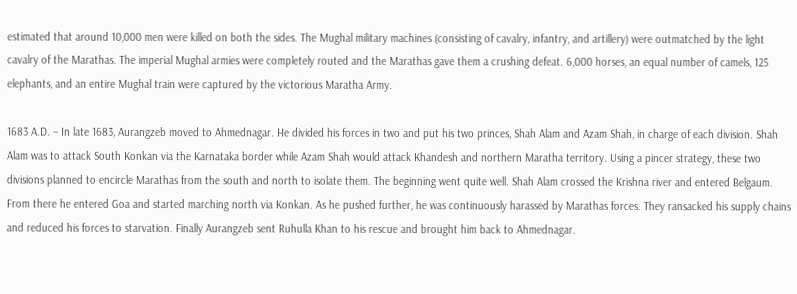estimated that around 10,000 men were killed on both the sides. The Mughal military machines (consisting of cavalry, infantry, and artillery) were outmatched by the light cavalry of the Marathas. The imperial Mughal armies were completely routed and the Marathas gave them a crushing defeat. 6,000 horses, an equal number of camels, 125 elephants, and an entire Mughal train were captured by the victorious Maratha Army.

1683 A.D. – In late 1683, Aurangzeb moved to Ahmednagar. He divided his forces in two and put his two princes, Shah Alam and Azam Shah, in charge of each division. Shah Alam was to attack South Konkan via the Karnataka border while Azam Shah would attack Khandesh and northern Maratha territory. Using a pincer strategy, these two divisions planned to encircle Marathas from the south and north to isolate them. The beginning went quite well. Shah Alam crossed the Krishna river and entered Belgaum. From there he entered Goa and started marching north via Konkan. As he pushed further, he was continuously harassed by Marathas forces. They ransacked his supply chains and reduced his forces to starvation. Finally Aurangzeb sent Ruhulla Khan to his rescue and brought him back to Ahmednagar.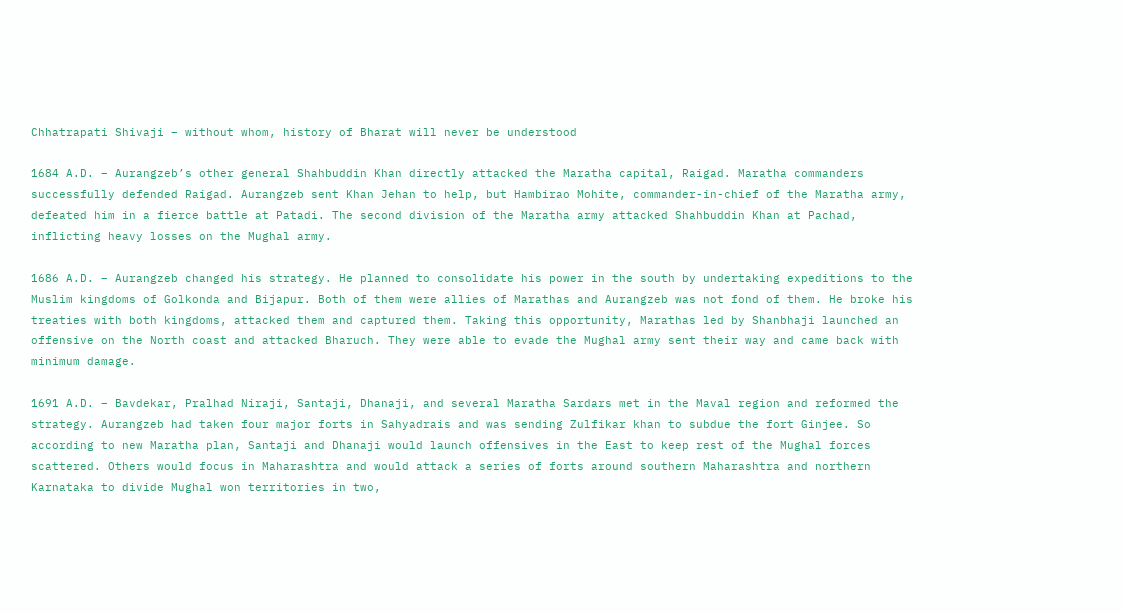Chhatrapati Shivaji – without whom, history of Bharat will never be understood

1684 A.D. – Aurangzeb’s other general Shahbuddin Khan directly attacked the Maratha capital, Raigad. Maratha commanders successfully defended Raigad. Aurangzeb sent Khan Jehan to help, but Hambirao Mohite, commander-in-chief of the Maratha army, defeated him in a fierce battle at Patadi. The second division of the Maratha army attacked Shahbuddin Khan at Pachad, inflicting heavy losses on the Mughal army.

1686 A.D. – Aurangzeb changed his strategy. He planned to consolidate his power in the south by undertaking expeditions to the Muslim kingdoms of Golkonda and Bijapur. Both of them were allies of Marathas and Aurangzeb was not fond of them. He broke his treaties with both kingdoms, attacked them and captured them. Taking this opportunity, Marathas led by Shanbhaji launched an offensive on the North coast and attacked Bharuch. They were able to evade the Mughal army sent their way and came back with minimum damage.

1691 A.D. – Bavdekar, Pralhad Niraji, Santaji, Dhanaji, and several Maratha Sardars met in the Maval region and reformed the strategy. Aurangzeb had taken four major forts in Sahyadrais and was sending Zulfikar khan to subdue the fort Ginjee. So according to new Maratha plan, Santaji and Dhanaji would launch offensives in the East to keep rest of the Mughal forces scattered. Others would focus in Maharashtra and would attack a series of forts around southern Maharashtra and northern Karnataka to divide Mughal won territories in two,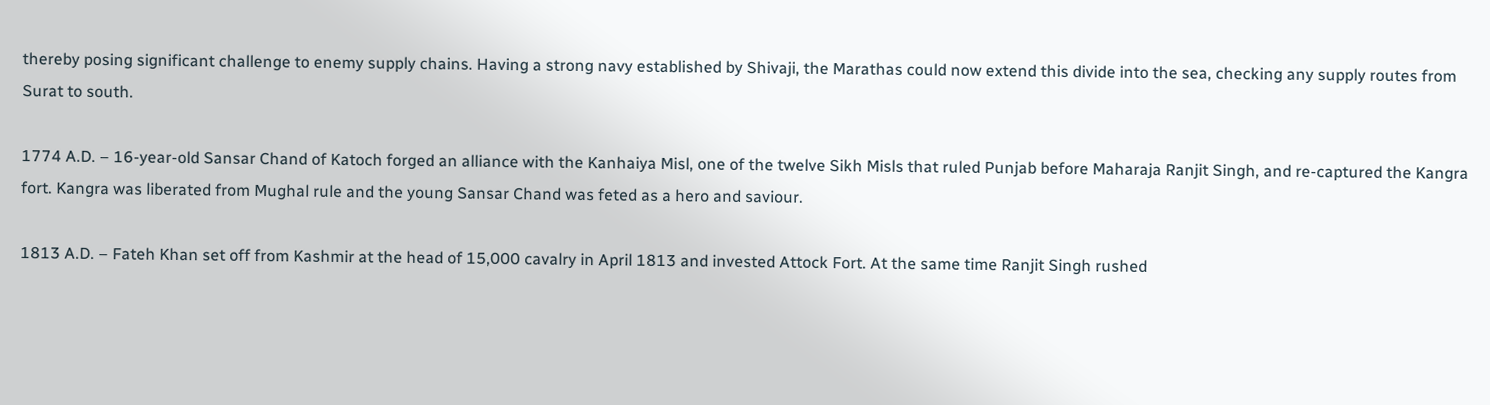thereby posing significant challenge to enemy supply chains. Having a strong navy established by Shivaji, the Marathas could now extend this divide into the sea, checking any supply routes from Surat to south.

1774 A.D. – 16-year-old Sansar Chand of Katoch forged an alliance with the Kanhaiya Misl, one of the twelve Sikh Misls that ruled Punjab before Maharaja Ranjit Singh, and re-captured the Kangra fort. Kangra was liberated from Mughal rule and the young Sansar Chand was feted as a hero and saviour.

1813 A.D. – Fateh Khan set off from Kashmir at the head of 15,000 cavalry in April 1813 and invested Attock Fort. At the same time Ranjit Singh rushed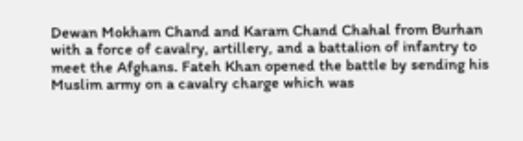Dewan Mokham Chand and Karam Chand Chahal from Burhan with a force of cavalry, artillery, and a battalion of infantry to meet the Afghans. Fateh Khan opened the battle by sending his Muslim army on a cavalry charge which was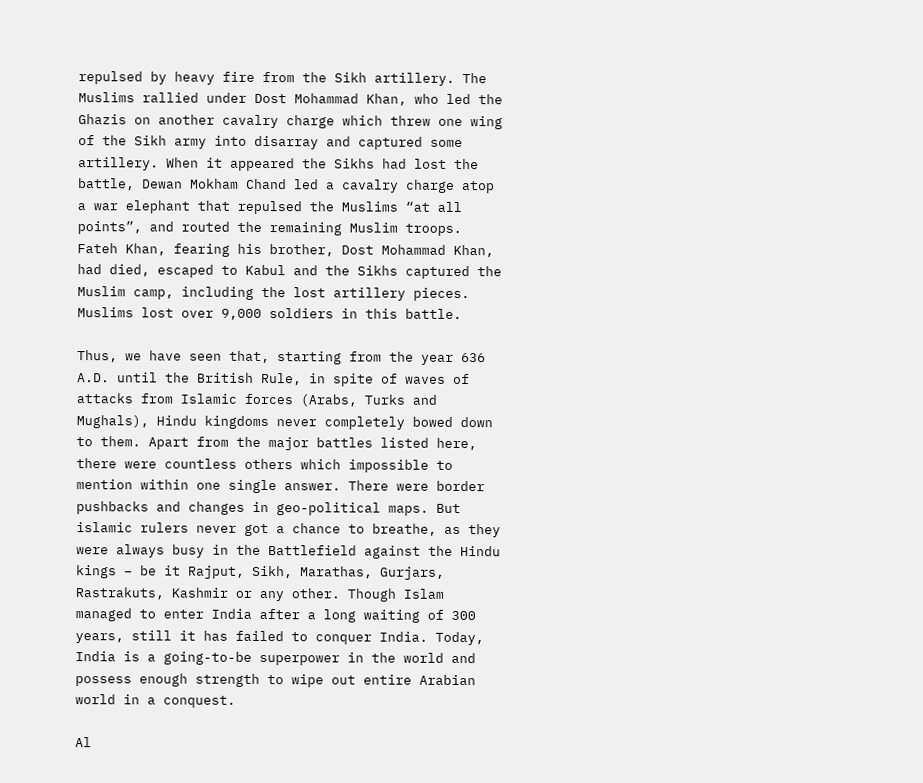repulsed by heavy fire from the Sikh artillery. The Muslims rallied under Dost Mohammad Khan, who led the Ghazis on another cavalry charge which threw one wing of the Sikh army into disarray and captured some artillery. When it appeared the Sikhs had lost the battle, Dewan Mokham Chand led a cavalry charge atop a war elephant that repulsed the Muslims “at all points”, and routed the remaining Muslim troops. Fateh Khan, fearing his brother, Dost Mohammad Khan, had died, escaped to Kabul and the Sikhs captured the Muslim camp, including the lost artillery pieces. Muslims lost over 9,000 soldiers in this battle.

Thus, we have seen that, starting from the year 636 A.D. until the British Rule, in spite of waves of attacks from Islamic forces (Arabs, Turks and Mughals), Hindu kingdoms never completely bowed down to them. Apart from the major battles listed here, there were countless others which impossible to mention within one single answer. There were border pushbacks and changes in geo-political maps. But islamic rulers never got a chance to breathe, as they were always busy in the Battlefield against the Hindu kings – be it Rajput, Sikh, Marathas, Gurjars, Rastrakuts, Kashmir or any other. Though Islam managed to enter India after a long waiting of 300 years, still it has failed to conquer India. Today, India is a going-to-be superpower in the world and possess enough strength to wipe out entire Arabian world in a conquest.

Al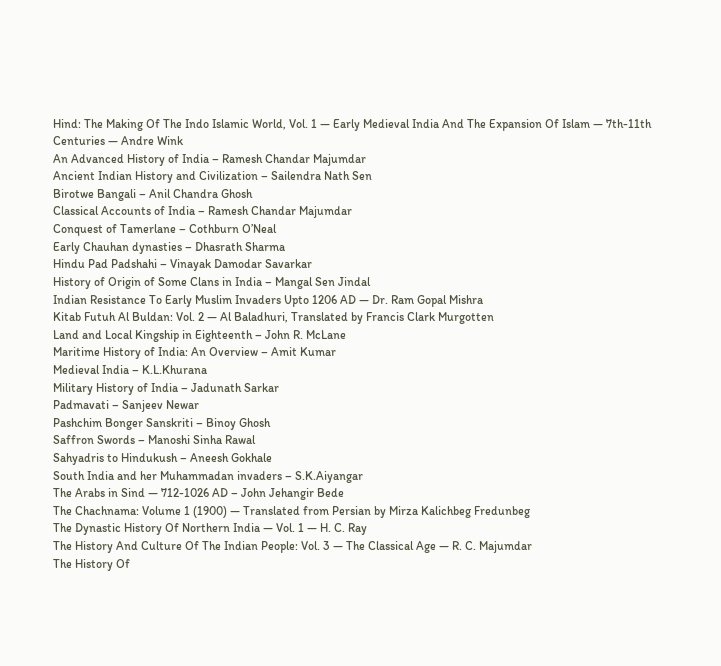Hind: The Making Of The Indo Islamic World, Vol. 1 — Early Medieval India And The Expansion Of Islam — 7th-11th Centuries — Andre Wink
An Advanced History of India – Ramesh Chandar Majumdar
Ancient Indian History and Civilization – Sailendra Nath Sen
Birotwe Bangali – Anil Chandra Ghosh
Classical Accounts of India – Ramesh Chandar Majumdar
Conquest of Tamerlane – Cothburn O’Neal
Early Chauhan dynasties – Dhasrath Sharma
Hindu Pad Padshahi – Vinayak Damodar Savarkar
History of Origin of Some Clans in India – Mangal Sen Jindal
Indian Resistance To Early Muslim Invaders Upto 1206 AD — Dr. Ram Gopal Mishra
Kitab Futuh Al Buldan: Vol. 2 — Al Baladhuri, Translated by Francis Clark Murgotten
Land and Local Kingship in Eighteenth – John R. McLane
Maritime History of India: An Overview – Amit Kumar
Medieval India – K.L.Khurana
Military History of India – Jadunath Sarkar
Padmavati – Sanjeev Newar
Pashchim Bonger Sanskriti – Binoy Ghosh
Saffron Swords – Manoshi Sinha Rawal
Sahyadris to Hindukush – Aneesh Gokhale
South India and her Muhammadan invaders – S.K.Aiyangar
The Arabs in Sind — 712-1026 AD – John Jehangir Bede
The Chachnama: Volume 1 (1900) — Translated from Persian by Mirza Kalichbeg Fredunbeg
The Dynastic History Of Northern India — Vol. 1 — H. C. Ray
The History And Culture Of The Indian People: Vol. 3 — The Classical Age — R. C. Majumdar
The History Of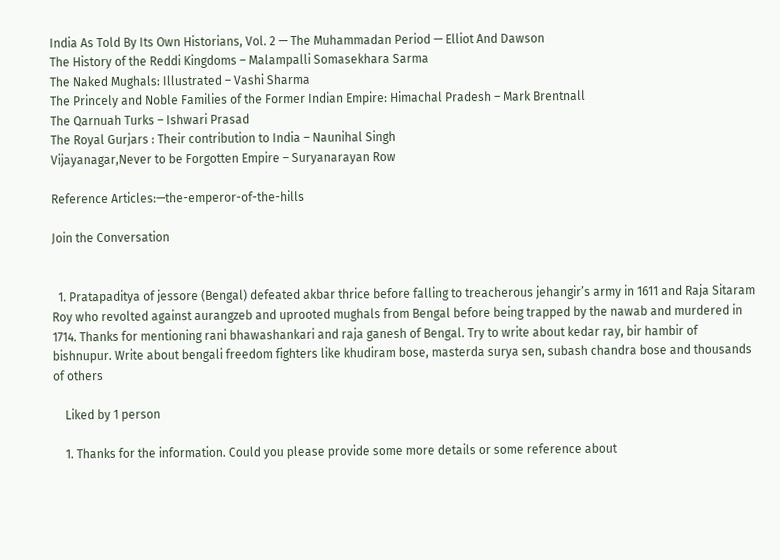India As Told By Its Own Historians, Vol. 2 — The Muhammadan Period — Elliot And Dawson
The History of the Reddi Kingdoms – Malampalli Somasekhara Sarma
The Naked Mughals: Illustrated – Vashi Sharma
The Princely and Noble Families of the Former Indian Empire: Himachal Pradesh – Mark Brentnall
The Qarnuah Turks – Ishwari Prasad
The Royal Gurjars : Their contribution to India – Naunihal Singh
Vijayanagar,Never to be Forgotten Empire – Suryanarayan Row

Reference Articles:—the-emperor-of-the-hills

Join the Conversation


  1. Pratapaditya of jessore (Bengal) defeated akbar thrice before falling to treacherous jehangir’s army in 1611 and Raja Sitaram Roy who revolted against aurangzeb and uprooted mughals from Bengal before being trapped by the nawab and murdered in 1714. Thanks for mentioning rani bhawashankari and raja ganesh of Bengal. Try to write about kedar ray, bir hambir of bishnupur. Write about bengali freedom fighters like khudiram bose, masterda surya sen, subash chandra bose and thousands of others

    Liked by 1 person

    1. Thanks for the information. Could you please provide some more details or some reference about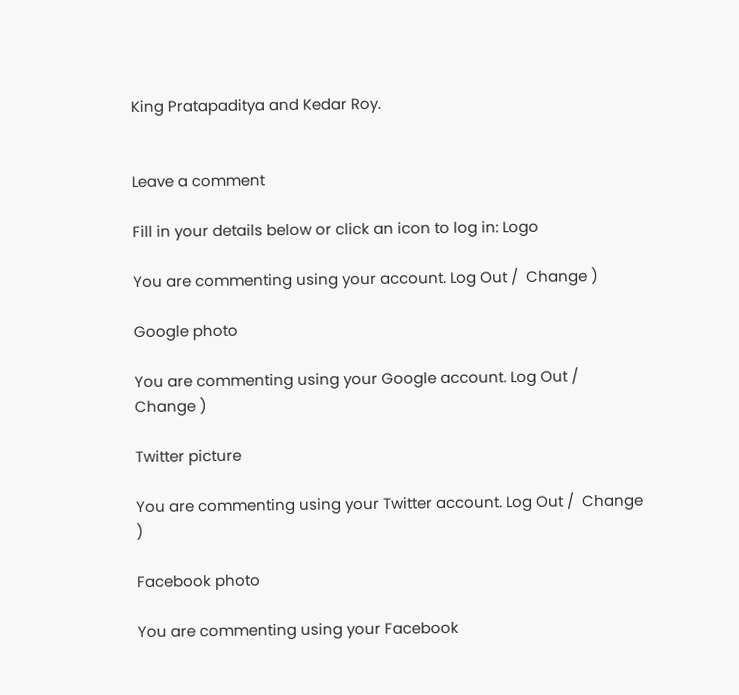King Pratapaditya and Kedar Roy.


Leave a comment

Fill in your details below or click an icon to log in: Logo

You are commenting using your account. Log Out /  Change )

Google photo

You are commenting using your Google account. Log Out /  Change )

Twitter picture

You are commenting using your Twitter account. Log Out /  Change )

Facebook photo

You are commenting using your Facebook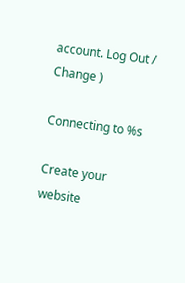account. Log Out /  Change )

Connecting to %s

Create your website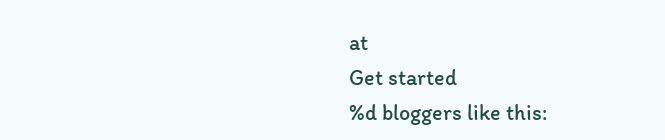at
Get started
%d bloggers like this: